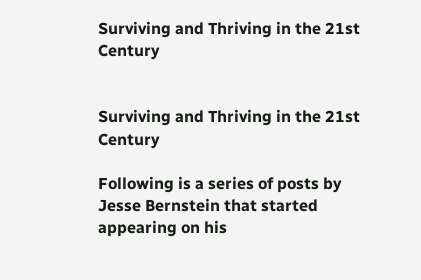Surviving and Thriving in the 21st Century


Surviving and Thriving in the 21st Century

Following is a series of posts by Jesse Bernstein that started appearing on his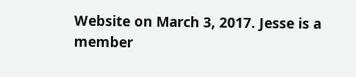Website on March 3, 2017. Jesse is a member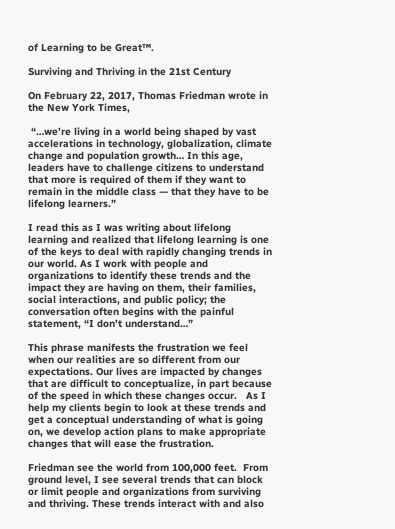of Learning to be Great™.

Surviving and Thriving in the 21st Century

On February 22, 2017, Thomas Friedman wrote in the New York Times,

 “…we’re living in a world being shaped by vast accelerations in technology, globalization, climate change and population growth… In this age, leaders have to challenge citizens to understand that more is required of them if they want to remain in the middle class — that they have to be lifelong learners.”

I read this as I was writing about lifelong learning and realized that lifelong learning is one of the keys to deal with rapidly changing trends in our world. As I work with people and organizations to identify these trends and the impact they are having on them, their families, social interactions, and public policy; the conversation often begins with the painful statement, “I don’t understand…”

This phrase manifests the frustration we feel when our realities are so different from our expectations. Our lives are impacted by changes that are difficult to conceptualize, in part because of the speed in which these changes occur.   As I help my clients begin to look at these trends and get a conceptual understanding of what is going on, we develop action plans to make appropriate changes that will ease the frustration.

Friedman see the world from 100,000 feet.  From ground level, I see several trends that can block or limit people and organizations from surviving and thriving. These trends interact with and also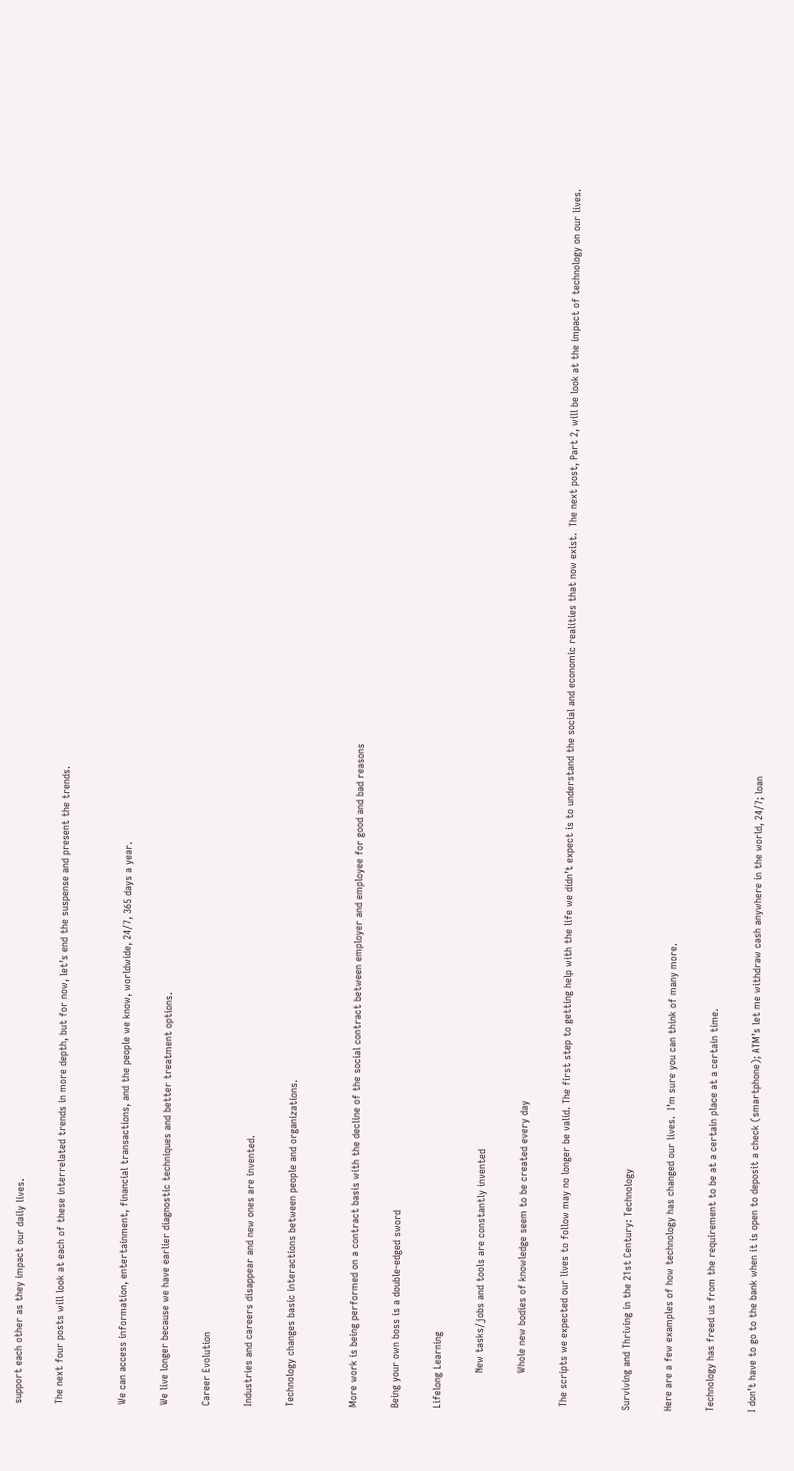support each other as they impact our daily lives.

The next four posts will look at each of these interrelated trends in more depth, but for now, let’s end the suspense and present the trends.


We can access information, entertainment, financial transactions, and the people we know, worldwide, 24/7, 365 days a year.

We live longer because we have earlier diagnostic techniques and better treatment options.

Career Evolution

Industries and careers disappear and new ones are invented.

Technology changes basic interactions between people and organizations.


More work is being performed on a contract basis with the decline of the social contract between employer and employee for good and bad reasons

Being your own boss is a double-edged sword

Lifelong Learning

            New tasks/jobs and tools are constantly invented

            Whole new bodies of knowledge seem to be created every day

 The scripts we expected our lives to follow may no longer be valid. The first step to getting help with the life we didn’t expect is to understand the social and economic realities that now exist.  The next post, Part 2, will be look at the impact of technology on our lives.


Surviving and Thriving in the 21st Century: Technology

Here are a few examples of how technology has changed our lives.  I’m sure you can think of many more.

Technology has freed us from the requirement to be at a certain place at a certain time.

I don’t have to go to the bank when it is open to deposit a check (smartphone); ATM’s let me withdraw cash anywhere in the world, 24/7; loan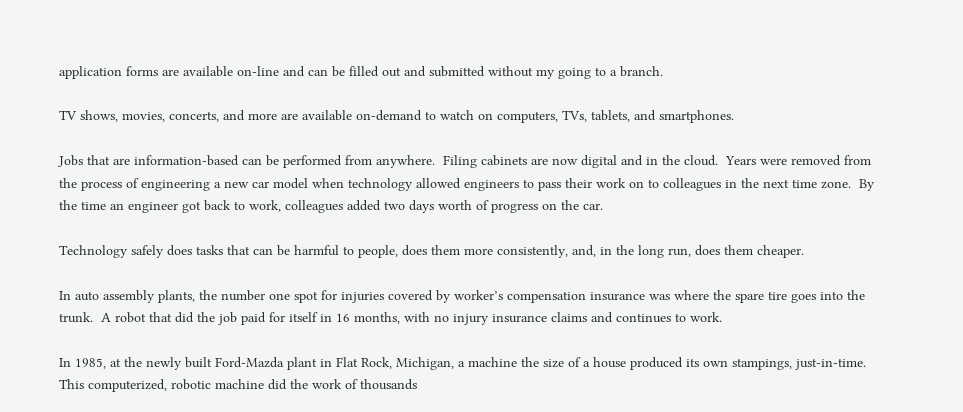application forms are available on-line and can be filled out and submitted without my going to a branch.

TV shows, movies, concerts, and more are available on-demand to watch on computers, TVs, tablets, and smartphones.

Jobs that are information-based can be performed from anywhere.  Filing cabinets are now digital and in the cloud.  Years were removed from the process of engineering a new car model when technology allowed engineers to pass their work on to colleagues in the next time zone.  By the time an engineer got back to work, colleagues added two days worth of progress on the car.

Technology safely does tasks that can be harmful to people, does them more consistently, and, in the long run, does them cheaper.

In auto assembly plants, the number one spot for injuries covered by worker’s compensation insurance was where the spare tire goes into the trunk.  A robot that did the job paid for itself in 16 months, with no injury insurance claims and continues to work.

In 1985, at the newly built Ford-Mazda plant in Flat Rock, Michigan, a machine the size of a house produced its own stampings, just-in-time. This computerized, robotic machine did the work of thousands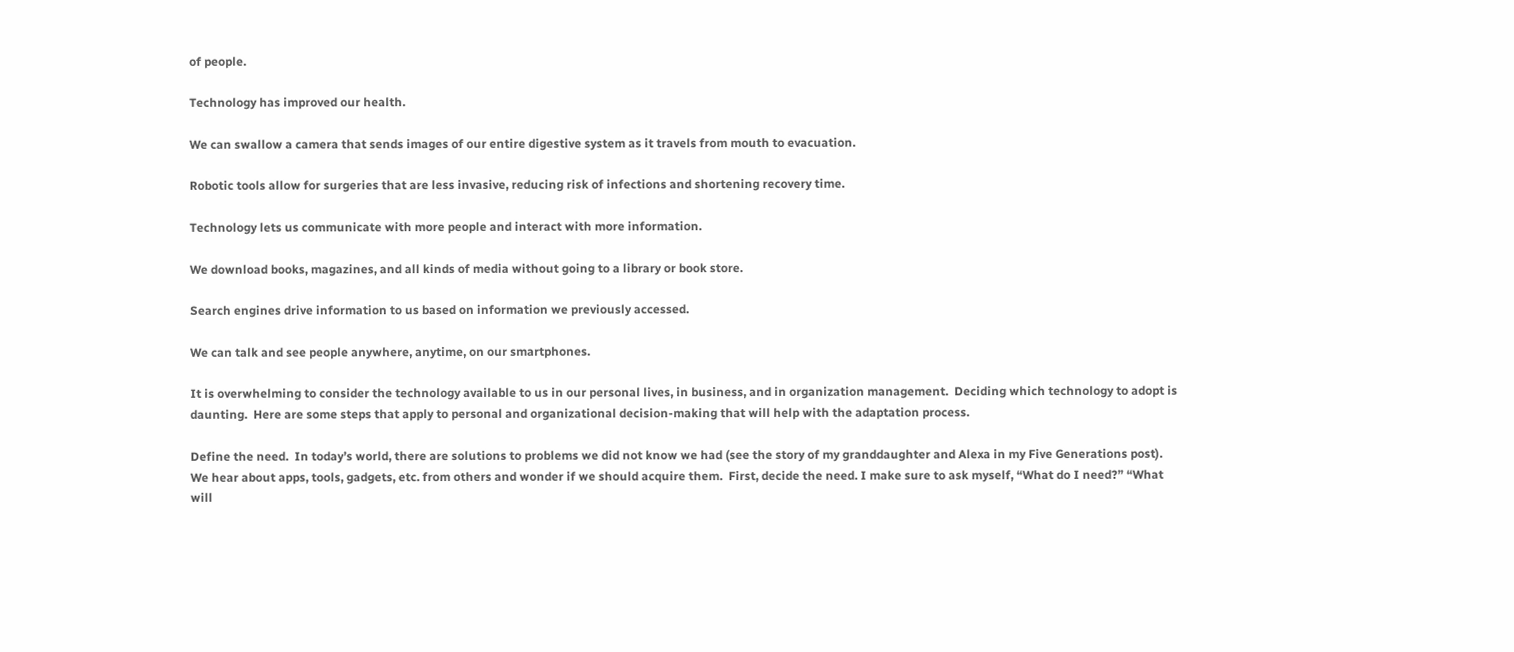of people.

Technology has improved our health.

We can swallow a camera that sends images of our entire digestive system as it travels from mouth to evacuation.

Robotic tools allow for surgeries that are less invasive, reducing risk of infections and shortening recovery time.

Technology lets us communicate with more people and interact with more information.

We download books, magazines, and all kinds of media without going to a library or book store.

Search engines drive information to us based on information we previously accessed.

We can talk and see people anywhere, anytime, on our smartphones.

It is overwhelming to consider the technology available to us in our personal lives, in business, and in organization management.  Deciding which technology to adopt is daunting.  Here are some steps that apply to personal and organizational decision-making that will help with the adaptation process.

Define the need.  In today’s world, there are solutions to problems we did not know we had (see the story of my granddaughter and Alexa in my Five Generations post).  We hear about apps, tools, gadgets, etc. from others and wonder if we should acquire them.  First, decide the need. I make sure to ask myself, “What do I need?” “What will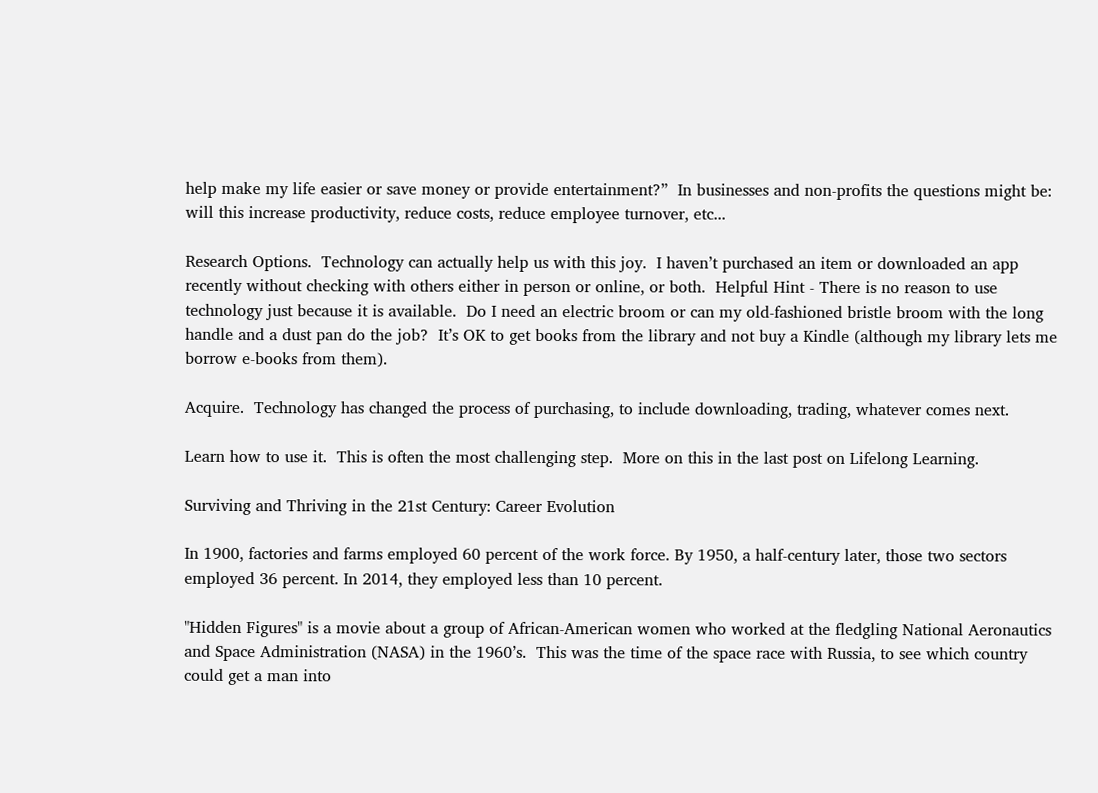help make my life easier or save money or provide entertainment?”  In businesses and non-profits the questions might be: will this increase productivity, reduce costs, reduce employee turnover, etc...

Research Options.  Technology can actually help us with this joy.  I haven’t purchased an item or downloaded an app recently without checking with others either in person or online, or both.  Helpful Hint - There is no reason to use technology just because it is available.  Do I need an electric broom or can my old-fashioned bristle broom with the long handle and a dust pan do the job?  It’s OK to get books from the library and not buy a Kindle (although my library lets me borrow e-books from them).

Acquire.  Technology has changed the process of purchasing, to include downloading, trading, whatever comes next.

Learn how to use it.  This is often the most challenging step.  More on this in the last post on Lifelong Learning.

Surviving and Thriving in the 21st Century: Career Evolution

In 1900, factories and farms employed 60 percent of the work force. By 1950, a half-century later, those two sectors employed 36 percent. In 2014, they employed less than 10 percent.

"Hidden Figures" is a movie about a group of African-American women who worked at the fledgling National Aeronautics and Space Administration (NASA) in the 1960’s.  This was the time of the space race with Russia, to see which country could get a man into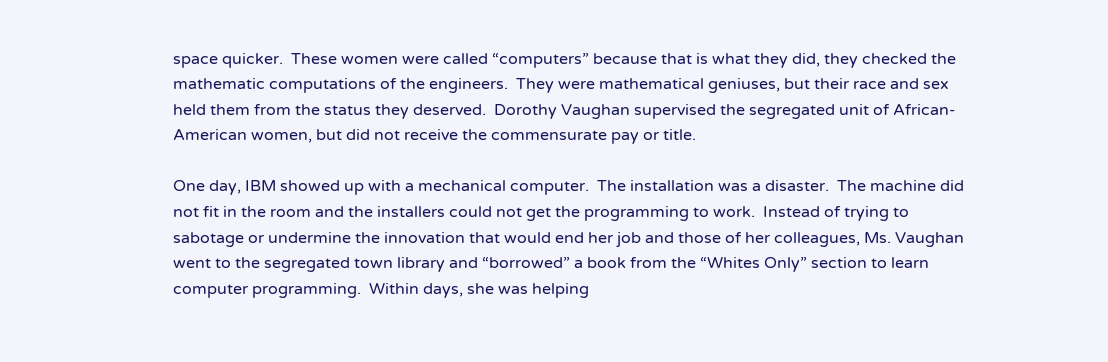space quicker.  These women were called “computers” because that is what they did, they checked the mathematic computations of the engineers.  They were mathematical geniuses, but their race and sex held them from the status they deserved.  Dorothy Vaughan supervised the segregated unit of African-American women, but did not receive the commensurate pay or title.

One day, IBM showed up with a mechanical computer.  The installation was a disaster.  The machine did not fit in the room and the installers could not get the programming to work.  Instead of trying to sabotage or undermine the innovation that would end her job and those of her colleagues, Ms. Vaughan went to the segregated town library and “borrowed” a book from the “Whites Only” section to learn computer programming.  Within days, she was helping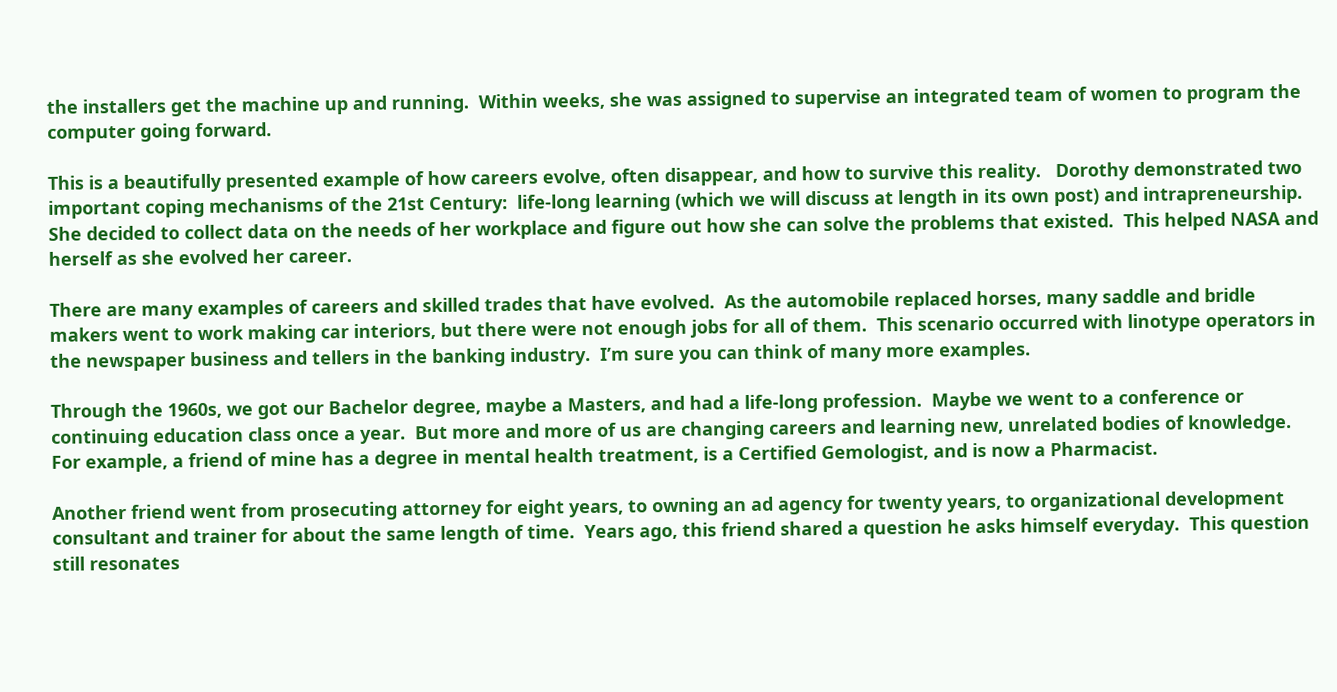the installers get the machine up and running.  Within weeks, she was assigned to supervise an integrated team of women to program the computer going forward.

This is a beautifully presented example of how careers evolve, often disappear, and how to survive this reality.   Dorothy demonstrated two important coping mechanisms of the 21st Century:  life-long learning (which we will discuss at length in its own post) and intrapreneurship.  She decided to collect data on the needs of her workplace and figure out how she can solve the problems that existed.  This helped NASA and herself as she evolved her career.

There are many examples of careers and skilled trades that have evolved.  As the automobile replaced horses, many saddle and bridle makers went to work making car interiors, but there were not enough jobs for all of them.  This scenario occurred with linotype operators in the newspaper business and tellers in the banking industry.  I’m sure you can think of many more examples.

Through the 1960s, we got our Bachelor degree, maybe a Masters, and had a life-long profession.  Maybe we went to a conference or continuing education class once a year.  But more and more of us are changing careers and learning new, unrelated bodies of knowledge.  For example, a friend of mine has a degree in mental health treatment, is a Certified Gemologist, and is now a Pharmacist.

Another friend went from prosecuting attorney for eight years, to owning an ad agency for twenty years, to organizational development consultant and trainer for about the same length of time.  Years ago, this friend shared a question he asks himself everyday.  This question still resonates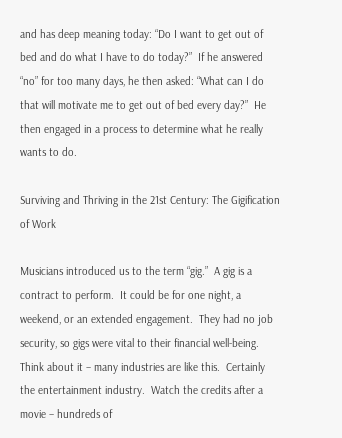and has deep meaning today: “Do I want to get out of bed and do what I have to do today?”  If he answered “no” for too many days, he then asked: “What can I do that will motivate me to get out of bed every day?”  He then engaged in a process to determine what he really wants to do.

Surviving and Thriving in the 21st Century: The Gigification of Work

Musicians introduced us to the term “gig.”  A gig is a contract to perform.  It could be for one night, a weekend, or an extended engagement.  They had no job security, so gigs were vital to their financial well-being.  Think about it – many industries are like this.  Certainly the entertainment industry.  Watch the credits after a movie – hundreds of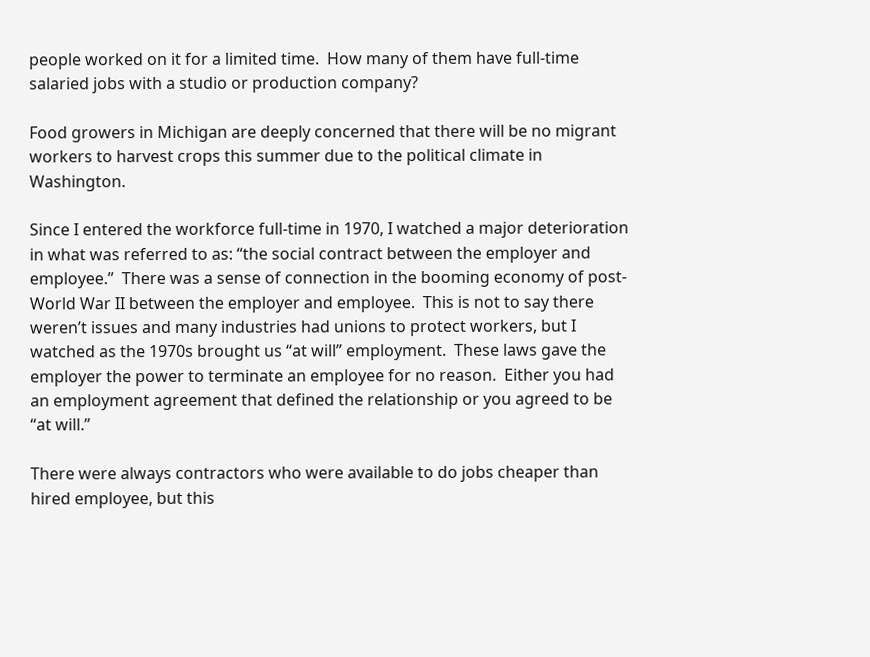people worked on it for a limited time.  How many of them have full-time salaried jobs with a studio or production company?

Food growers in Michigan are deeply concerned that there will be no migrant workers to harvest crops this summer due to the political climate in Washington.

Since I entered the workforce full-time in 1970, I watched a major deterioration in what was referred to as: “the social contract between the employer and employee.”  There was a sense of connection in the booming economy of post-World War II between the employer and employee.  This is not to say there weren’t issues and many industries had unions to protect workers, but I watched as the 1970s brought us “at will” employment.  These laws gave the employer the power to terminate an employee for no reason.  Either you had an employment agreement that defined the relationship or you agreed to be “at will.”

There were always contractors who were available to do jobs cheaper than hired employee, but this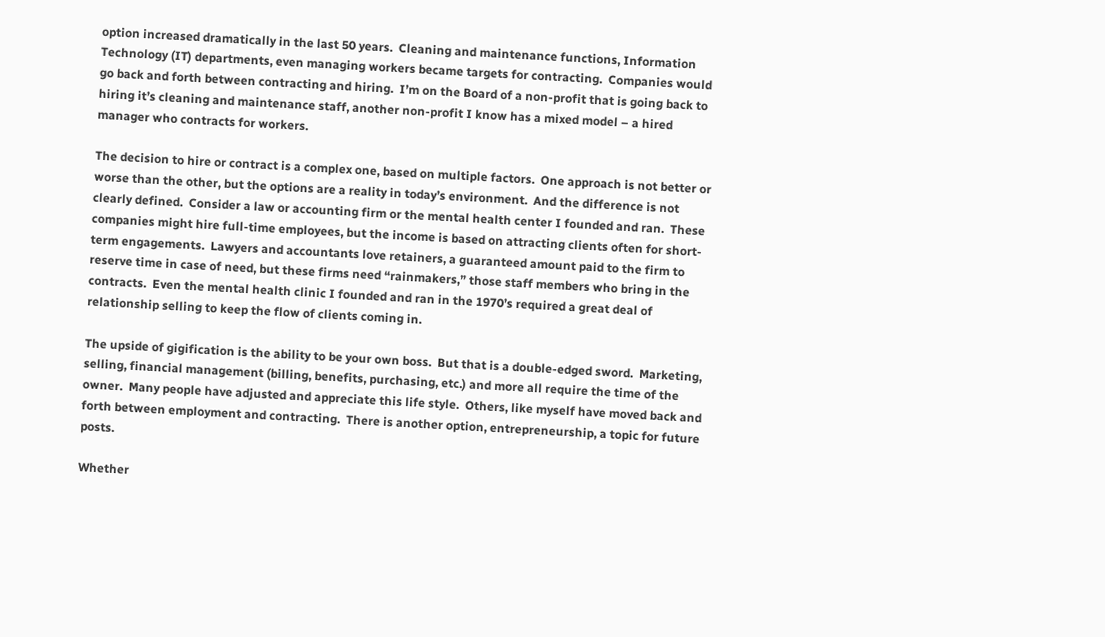option increased dramatically in the last 50 years.  Cleaning and maintenance functions, Information Technology (IT) departments, even managing workers became targets for contracting.  Companies would go back and forth between contracting and hiring.  I’m on the Board of a non-profit that is going back to hiring it’s cleaning and maintenance staff, another non-profit I know has a mixed model – a hired manager who contracts for workers.

The decision to hire or contract is a complex one, based on multiple factors.  One approach is not better or worse than the other, but the options are a reality in today’s environment.  And the difference is not clearly defined.  Consider a law or accounting firm or the mental health center I founded and ran.  These companies might hire full-time employees, but the income is based on attracting clients often for short-term engagements.  Lawyers and accountants love retainers, a guaranteed amount paid to the firm to reserve time in case of need, but these firms need “rainmakers,” those staff members who bring in the contracts.  Even the mental health clinic I founded and ran in the 1970’s required a great deal of relationship selling to keep the flow of clients coming in.

The upside of gigification is the ability to be your own boss.  But that is a double-edged sword.  Marketing, selling, financial management (billing, benefits, purchasing, etc.) and more all require the time of the owner.  Many people have adjusted and appreciate this life style.  Others, like myself have moved back and forth between employment and contracting.  There is another option, entrepreneurship, a topic for future posts.

Whether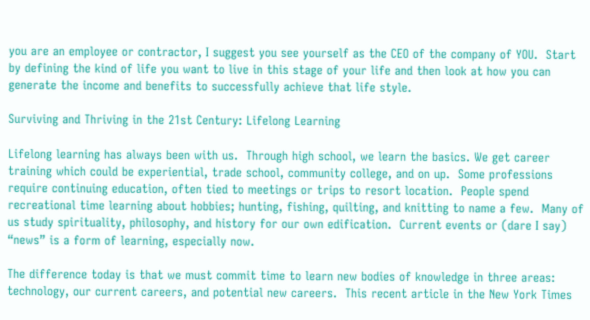you are an employee or contractor, I suggest you see yourself as the CEO of the company of YOU.  Start by defining the kind of life you want to live in this stage of your life and then look at how you can generate the income and benefits to successfully achieve that life style.

Surviving and Thriving in the 21st Century: Lifelong Learning

Lifelong learning has always been with us.  Through high school, we learn the basics. We get career training which could be experiential, trade school, community college, and on up.  Some professions require continuing education, often tied to meetings or trips to resort location.  People spend recreational time learning about hobbies; hunting, fishing, quilting, and knitting to name a few.  Many of us study spirituality, philosophy, and history for our own edification.  Current events or (dare I say) “news” is a form of learning, especially now.

The difference today is that we must commit time to learn new bodies of knowledge in three areas:  technology, our current careers, and potential new careers.  This recent article in the New York Times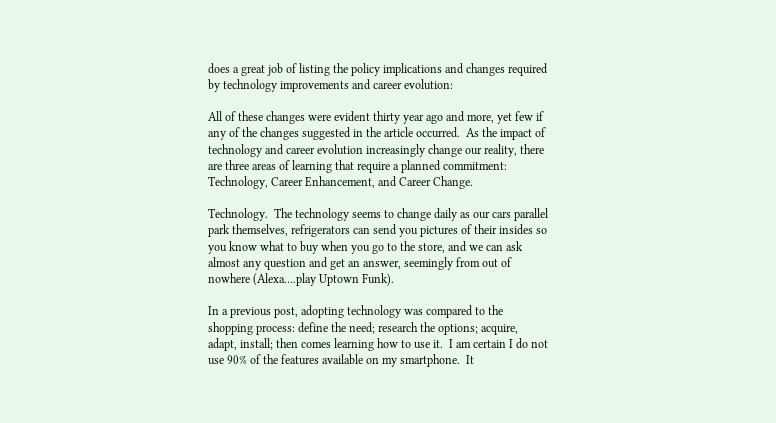does a great job of listing the policy implications and changes required by technology improvements and career evolution:

All of these changes were evident thirty year ago and more, yet few if any of the changes suggested in the article occurred.  As the impact of technology and career evolution increasingly change our reality, there are three areas of learning that require a planned commitment: Technology, Career Enhancement, and Career Change.

Technology.  The technology seems to change daily as our cars parallel park themselves, refrigerators can send you pictures of their insides so you know what to buy when you go to the store, and we can ask almost any question and get an answer, seemingly from out of nowhere (Alexa….play Uptown Funk).

In a previous post, adopting technology was compared to the shopping process: define the need; research the options; acquire, adapt, install; then comes learning how to use it.  I am certain I do not use 90% of the features available on my smartphone.  It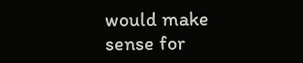would make sense for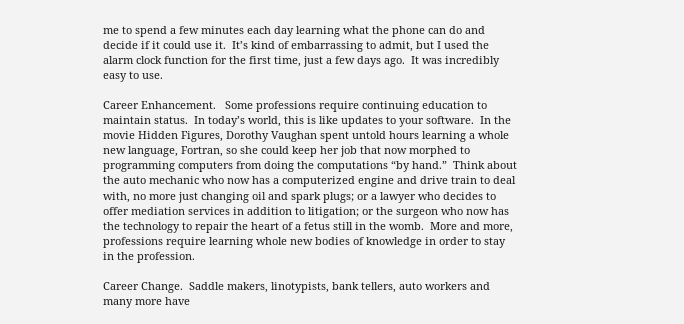me to spend a few minutes each day learning what the phone can do and decide if it could use it.  It’s kind of embarrassing to admit, but I used the alarm clock function for the first time, just a few days ago.  It was incredibly easy to use.

Career Enhancement.   Some professions require continuing education to maintain status.  In today’s world, this is like updates to your software.  In the movie Hidden Figures, Dorothy Vaughan spent untold hours learning a whole new language, Fortran, so she could keep her job that now morphed to programming computers from doing the computations “by hand.”  Think about the auto mechanic who now has a computerized engine and drive train to deal with, no more just changing oil and spark plugs; or a lawyer who decides to offer mediation services in addition to litigation; or the surgeon who now has the technology to repair the heart of a fetus still in the womb.  More and more, professions require learning whole new bodies of knowledge in order to stay in the profession.

Career Change.  Saddle makers, linotypists, bank tellers, auto workers and many more have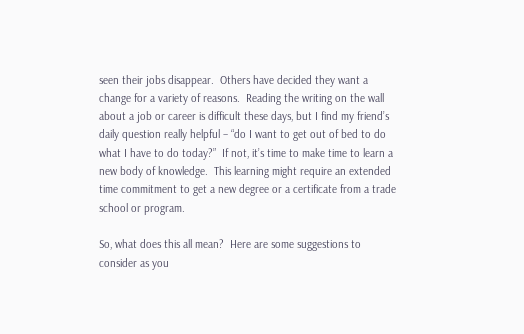seen their jobs disappear.  Others have decided they want a change for a variety of reasons.  Reading the writing on the wall about a job or career is difficult these days, but I find my friend’s daily question really helpful – “do I want to get out of bed to do what I have to do today?”  If not, it’s time to make time to learn a new body of knowledge.  This learning might require an extended time commitment to get a new degree or a certificate from a trade school or program.

So, what does this all mean?  Here are some suggestions to consider as you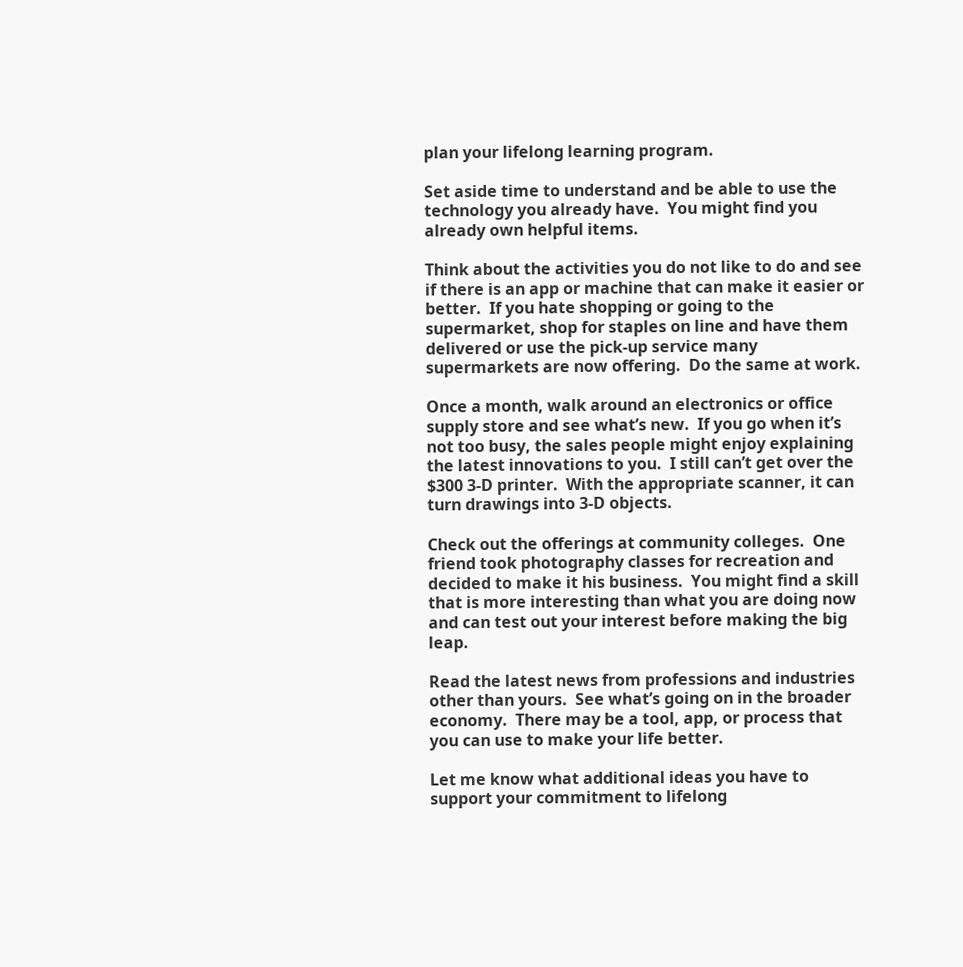plan your lifelong learning program.

Set aside time to understand and be able to use the technology you already have.  You might find you already own helpful items.

Think about the activities you do not like to do and see if there is an app or machine that can make it easier or better.  If you hate shopping or going to the supermarket, shop for staples on line and have them delivered or use the pick-up service many supermarkets are now offering.  Do the same at work.

Once a month, walk around an electronics or office supply store and see what’s new.  If you go when it’s not too busy, the sales people might enjoy explaining the latest innovations to you.  I still can’t get over the $300 3-D printer.  With the appropriate scanner, it can turn drawings into 3-D objects.

Check out the offerings at community colleges.  One friend took photography classes for recreation and decided to make it his business.  You might find a skill that is more interesting than what you are doing now and can test out your interest before making the big leap.

Read the latest news from professions and industries other than yours.  See what’s going on in the broader economy.  There may be a tool, app, or process that you can use to make your life better.

Let me know what additional ideas you have to support your commitment to lifelong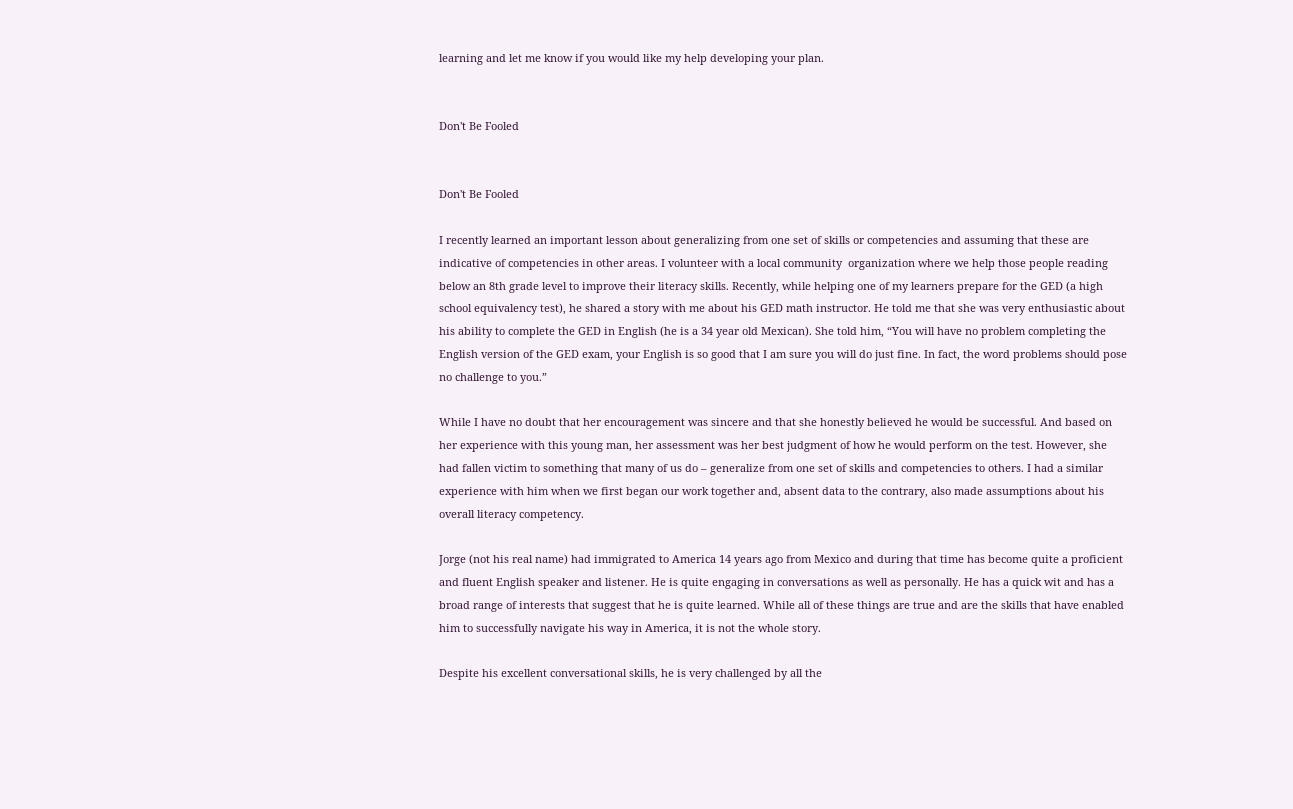learning and let me know if you would like my help developing your plan.


Don't Be Fooled


Don't Be Fooled

I recently learned an important lesson about generalizing from one set of skills or competencies and assuming that these are indicative of competencies in other areas. I volunteer with a local community  organization where we help those people reading below an 8th grade level to improve their literacy skills. Recently, while helping one of my learners prepare for the GED (a high school equivalency test), he shared a story with me about his GED math instructor. He told me that she was very enthusiastic about his ability to complete the GED in English (he is a 34 year old Mexican). She told him, “You will have no problem completing the English version of the GED exam, your English is so good that I am sure you will do just fine. In fact, the word problems should pose no challenge to you.”

While I have no doubt that her encouragement was sincere and that she honestly believed he would be successful. And based on her experience with this young man, her assessment was her best judgment of how he would perform on the test. However, she had fallen victim to something that many of us do – generalize from one set of skills and competencies to others. I had a similar experience with him when we first began our work together and, absent data to the contrary, also made assumptions about his overall literacy competency.

Jorge (not his real name) had immigrated to America 14 years ago from Mexico and during that time has become quite a proficient and fluent English speaker and listener. He is quite engaging in conversations as well as personally. He has a quick wit and has a broad range of interests that suggest that he is quite learned. While all of these things are true and are the skills that have enabled him to successfully navigate his way in America, it is not the whole story.

Despite his excellent conversational skills, he is very challenged by all the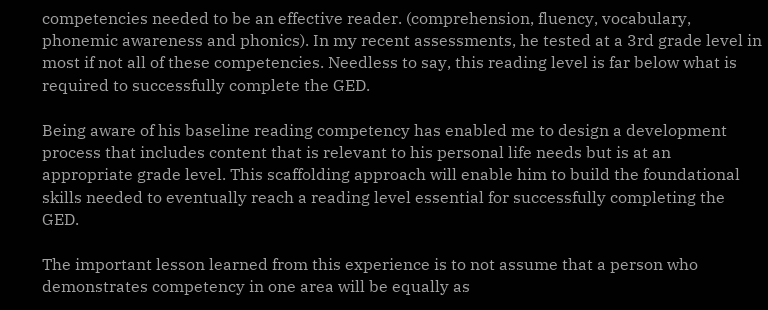competencies needed to be an effective reader. (comprehension, fluency, vocabulary, phonemic awareness and phonics). In my recent assessments, he tested at a 3rd grade level in most if not all of these competencies. Needless to say, this reading level is far below what is required to successfully complete the GED.

Being aware of his baseline reading competency has enabled me to design a development process that includes content that is relevant to his personal life needs but is at an appropriate grade level. This scaffolding approach will enable him to build the foundational skills needed to eventually reach a reading level essential for successfully completing the GED.

The important lesson learned from this experience is to not assume that a person who demonstrates competency in one area will be equally as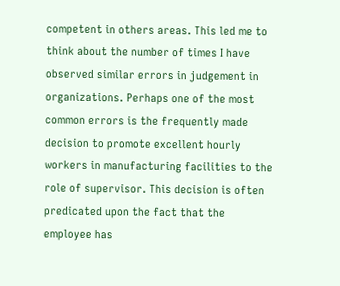competent in others areas. This led me to think about the number of times I have observed similar errors in judgement in organizations. Perhaps one of the most common errors is the frequently made decision to promote excellent hourly workers in manufacturing facilities to the role of supervisor. This decision is often predicated upon the fact that the employee has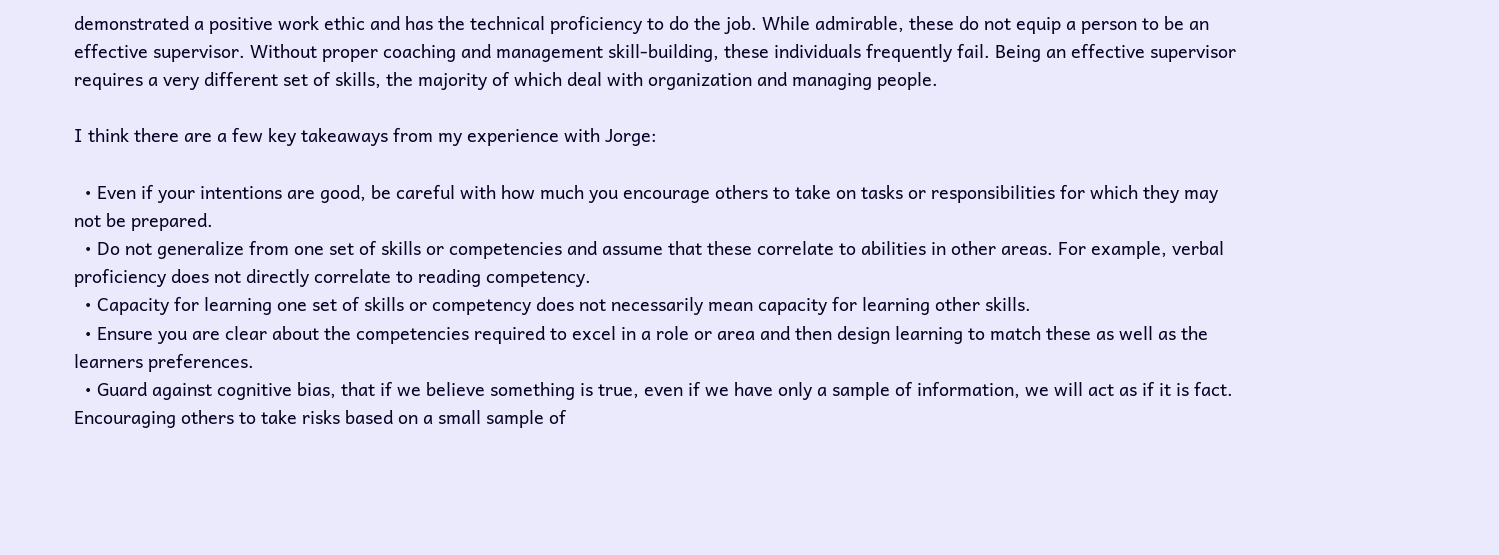demonstrated a positive work ethic and has the technical proficiency to do the job. While admirable, these do not equip a person to be an effective supervisor. Without proper coaching and management skill-building, these individuals frequently fail. Being an effective supervisor requires a very different set of skills, the majority of which deal with organization and managing people.

I think there are a few key takeaways from my experience with Jorge:

  • Even if your intentions are good, be careful with how much you encourage others to take on tasks or responsibilities for which they may not be prepared.
  • Do not generalize from one set of skills or competencies and assume that these correlate to abilities in other areas. For example, verbal proficiency does not directly correlate to reading competency.
  • Capacity for learning one set of skills or competency does not necessarily mean capacity for learning other skills.
  • Ensure you are clear about the competencies required to excel in a role or area and then design learning to match these as well as the learners preferences.
  • Guard against cognitive bias, that if we believe something is true, even if we have only a sample of information, we will act as if it is fact. Encouraging others to take risks based on a small sample of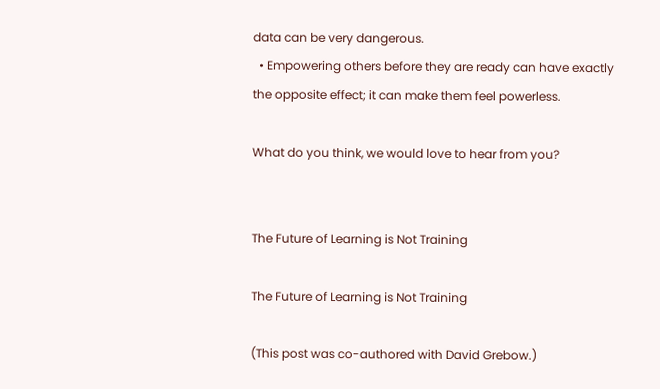data can be very dangerous.
  • Empowering others before they are ready can have exactly the opposite effect; it can make them feel powerless.

What do you think, we would love to hear from you?


The Future of Learning is Not Training

The Future of Learning is Not Training

(This post was co-authored with David Grebow.)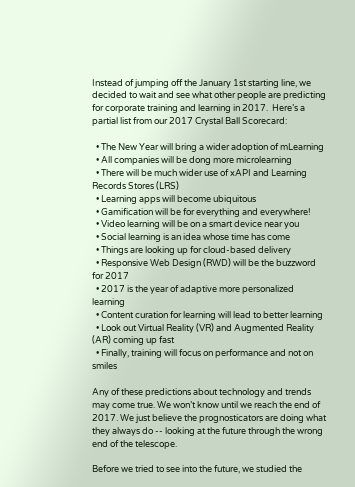Instead of jumping off the January 1st starting line, we decided to wait and see what other people are predicting for corporate training and learning in 2017.  Here’s a partial list from our 2017 Crystal Ball Scorecard:

  • The New Year will bring a wider adoption of mLearning
  • All companies will be dong more microlearning
  • There will be much wider use of xAPI and Learning Records Stores (LRS)
  • Learning apps will become ubiquitous
  • Gamification will be for everything and everywhere!
  • Video learning will be on a smart device near you
  • Social learning is an idea whose time has come
  • Things are looking up for cloud-based delivery
  • Responsive Web Design (RWD) will be the buzzword for 2017
  • 2017 is the year of adaptive more personalized learning
  • Content curation for learning will lead to better learning
  • Look out Virtual Reality (VR) and Augmented Reality (AR) coming up fast
  • Finally, training will focus on performance and not on smiles

Any of these predictions about technology and trends may come true. We won’t know until we reach the end of 2017. We just believe the prognosticators are doing what they always do -- looking at the future through the wrong end of the telescope.

Before we tried to see into the future, we studied the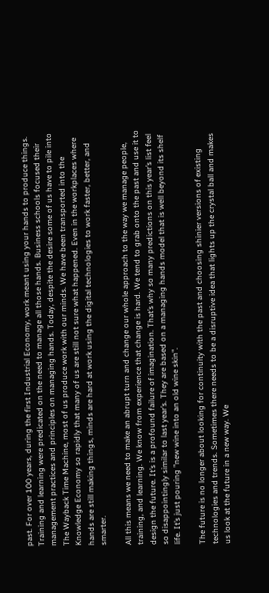past. For over 100 years, during the first Industrial Economy, work meant using your hands to produce things. Training and learning were predicated on the need to manage all those hands. Business schools focused their management practices and principles on managing hands. Today, despite the desire some of us have to pile into The Wayback Time Machine, most of us produce work with our minds. We have been transported into the Knowledge Economy so rapidly that many of us are still not sure what happened. Even in the workplaces where hands are still making things, minds are hard at work using the digital technologies to work faster, better, and smarter.

All this means we need to make an abrupt turn and change our whole approach to the way we manage people, training, and learning. We know from experience that change is hard. We tend to grab onto the past and use it to design the future. It’s is a profound failure of imagination. That’s why so many predictions on this year’s list feel so disappointingly similar to last year’s. They are based on a managing hands model that is well beyond its shelf life. It’s just pouring "new wine into an old wine skin".

The future is no longer about looking for continuity with the past and choosing shinier versions of existing technologies and trends. Sometimes there needs to be a disruptive idea that lights up the crystal ball and makes us look at the future in a new way. We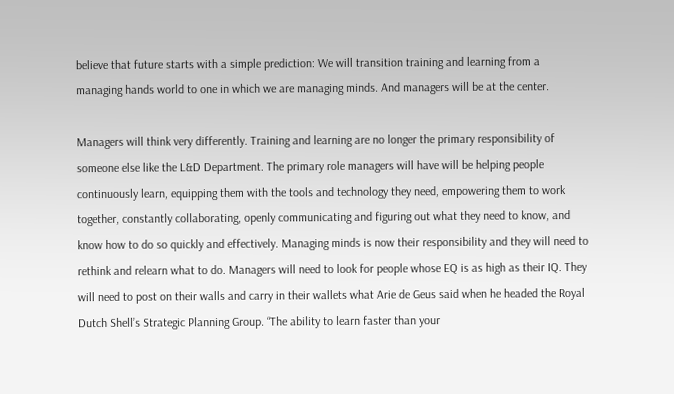believe that future starts with a simple prediction: We will transition training and learning from a managing hands world to one in which we are managing minds. And managers will be at the center.

Managers will think very differently. Training and learning are no longer the primary responsibility of someone else like the L&D Department. The primary role managers will have will be helping people continuously learn, equipping them with the tools and technology they need, empowering them to work together, constantly collaborating, openly communicating and figuring out what they need to know, and know how to do so quickly and effectively. Managing minds is now their responsibility and they will need to rethink and relearn what to do. Managers will need to look for people whose EQ is as high as their IQ. They will need to post on their walls and carry in their wallets what Arie de Geus said when he headed the Royal Dutch Shell’s Strategic Planning Group. “The ability to learn faster than your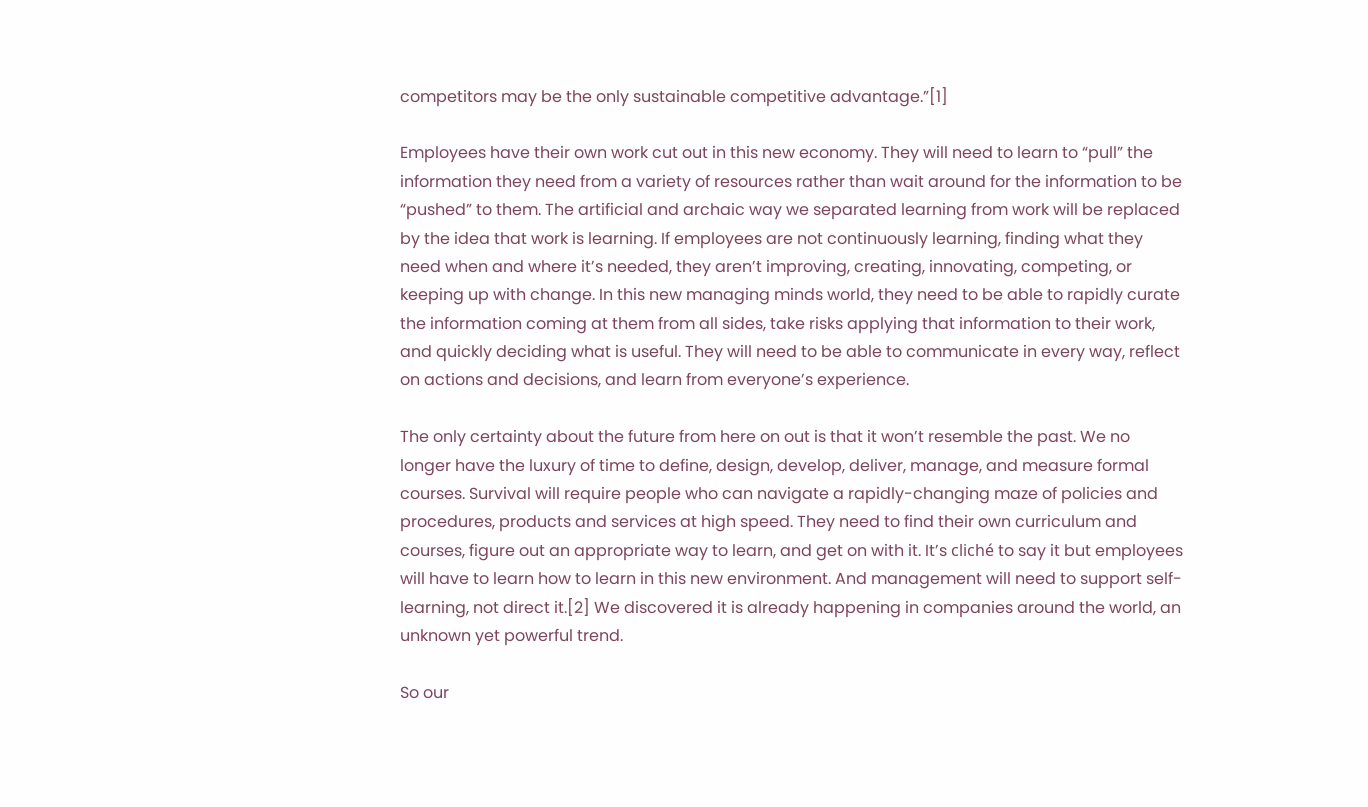competitors may be the only sustainable competitive advantage.”[1]

Employees have their own work cut out in this new economy. They will need to learn to “pull” the information they need from a variety of resources rather than wait around for the information to be “pushed” to them. The artificial and archaic way we separated learning from work will be replaced by the idea that work is learning. If employees are not continuously learning, finding what they need when and where it’s needed, they aren’t improving, creating, innovating, competing, or keeping up with change. In this new managing minds world, they need to be able to rapidly curate the information coming at them from all sides, take risks applying that information to their work, and quickly deciding what is useful. They will need to be able to communicate in every way, reflect on actions and decisions, and learn from everyone’s experience.

The only certainty about the future from here on out is that it won’t resemble the past. We no longer have the luxury of time to define, design, develop, deliver, manage, and measure formal courses. Survival will require people who can navigate a rapidly-changing maze of policies and procedures, products and services at high speed. They need to find their own curriculum and courses, figure out an appropriate way to learn, and get on with it. It’s cliché to say it but employees will have to learn how to learn in this new environment. And management will need to support self-learning, not direct it.[2] We discovered it is already happening in companies around the world, an unknown yet powerful trend.

So our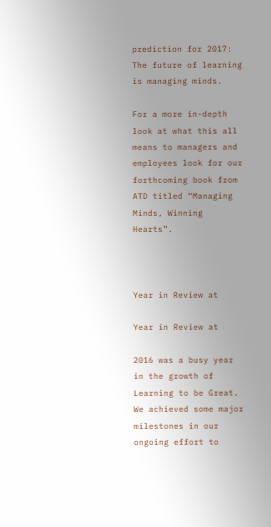prediction for 2017: The future of learning is managing minds.

For a more in-depth look at what this all means to managers and employees look for our forthcoming book from ATD titled “Managing Minds, Winning Hearts”.



Year in Review at

Year in Review at

2016 was a busy year in the growth of Learning to be Great. We achieved some major milestones in our ongoing effort to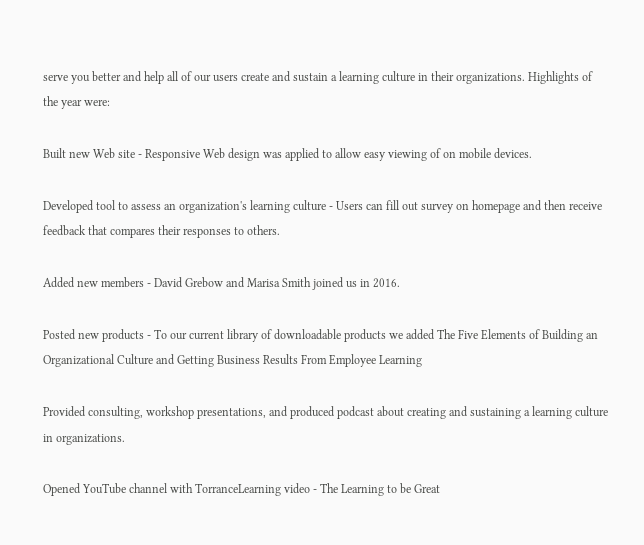serve you better and help all of our users create and sustain a learning culture in their organizations. Highlights of the year were:

Built new Web site - Responsive Web design was applied to allow easy viewing of on mobile devices.

Developed tool to assess an organization's learning culture - Users can fill out survey on homepage and then receive feedback that compares their responses to others.

Added new members - David Grebow and Marisa Smith joined us in 2016.

Posted new products - To our current library of downloadable products we added The Five Elements of Building an Organizational Culture and Getting Business Results From Employee Learning

Provided consulting, workshop presentations, and produced podcast about creating and sustaining a learning culture in organizations.

Opened YouTube channel with TorranceLearning video - The Learning to be Great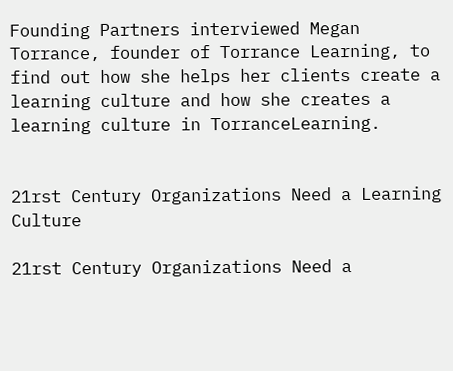Founding Partners interviewed Megan Torrance, founder of Torrance Learning, to find out how she helps her clients create a learning culture and how she creates a learning culture in TorranceLearning.


21rst Century Organizations Need a Learning Culture

21rst Century Organizations Need a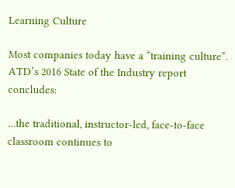Learning Culture

Most companies today have a “training culture”. ATD’s 2016 State of the Industry report concludes:

…the traditional, instructor-led, face-to-face classroom continues to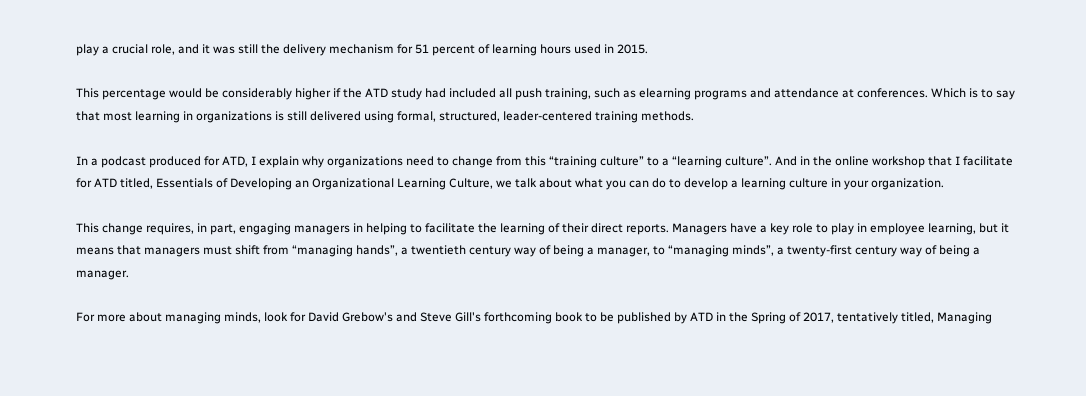play a crucial role, and it was still the delivery mechanism for 51 percent of learning hours used in 2015.

This percentage would be considerably higher if the ATD study had included all push training, such as elearning programs and attendance at conferences. Which is to say that most learning in organizations is still delivered using formal, structured, leader-centered training methods.

In a podcast produced for ATD, I explain why organizations need to change from this “training culture” to a “learning culture”. And in the online workshop that I facilitate for ATD titled, Essentials of Developing an Organizational Learning Culture, we talk about what you can do to develop a learning culture in your organization.

This change requires, in part, engaging managers in helping to facilitate the learning of their direct reports. Managers have a key role to play in employee learning, but it means that managers must shift from “managing hands”, a twentieth century way of being a manager, to “managing minds”, a twenty-first century way of being a manager.

For more about managing minds, look for David Grebow's and Steve Gill's forthcoming book to be published by ATD in the Spring of 2017, tentatively titled, Managing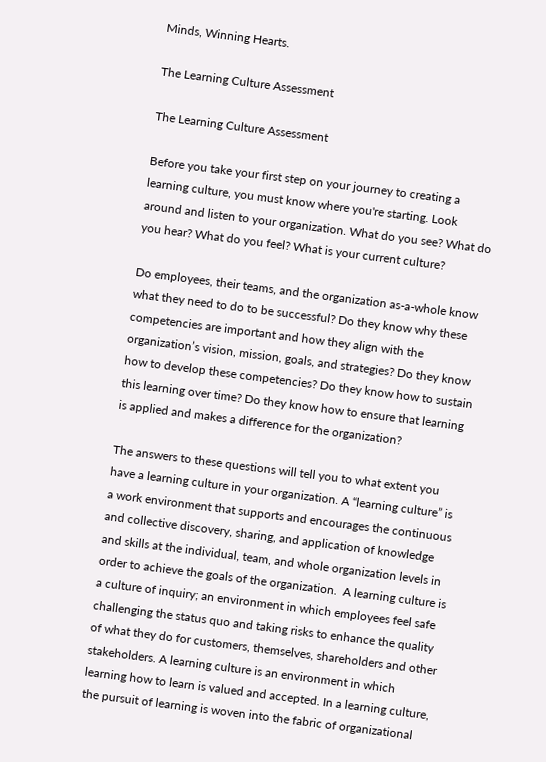Minds, Winning Hearts.

The Learning Culture Assessment

The Learning Culture Assessment

Before you take your first step on your journey to creating a learning culture, you must know where you're starting. Look around and listen to your organization. What do you see? What do you hear? What do you feel? What is your current culture?

Do employees, their teams, and the organization as-a-whole know what they need to do to be successful? Do they know why these competencies are important and how they align with the organization’s vision, mission, goals, and strategies? Do they know how to develop these competencies? Do they know how to sustain this learning over time? Do they know how to ensure that learning is applied and makes a difference for the organization?

The answers to these questions will tell you to what extent you have a learning culture in your organization. A “learning culture” is a work environment that supports and encourages the continuous and collective discovery, sharing, and application of knowledge and skills at the individual, team, and whole organization levels in order to achieve the goals of the organization.  A learning culture is a culture of inquiry; an environment in which employees feel safe challenging the status quo and taking risks to enhance the quality of what they do for customers, themselves, shareholders and other stakeholders. A learning culture is an environment in which learning how to learn is valued and accepted. In a learning culture, the pursuit of learning is woven into the fabric of organizational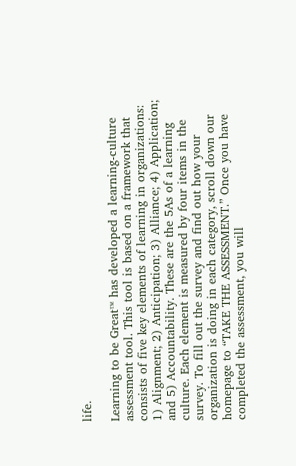life.

Learning to be Great™ has developed a learning-culture assessment tool. This tool is based on a framework that consists of five key elements of learning in organizations: 1) Alignment; 2) Anticipation; 3) Alliance; 4) Application; and 5) Accountability. These are the 5As of a learning culture. Each element is measured by four items in the survey. To fill out the survey and find out how your organization is doing in each category, scroll down our homepage to “TAKE THE ASSESSMENT.” Once you have completed the assessment, you will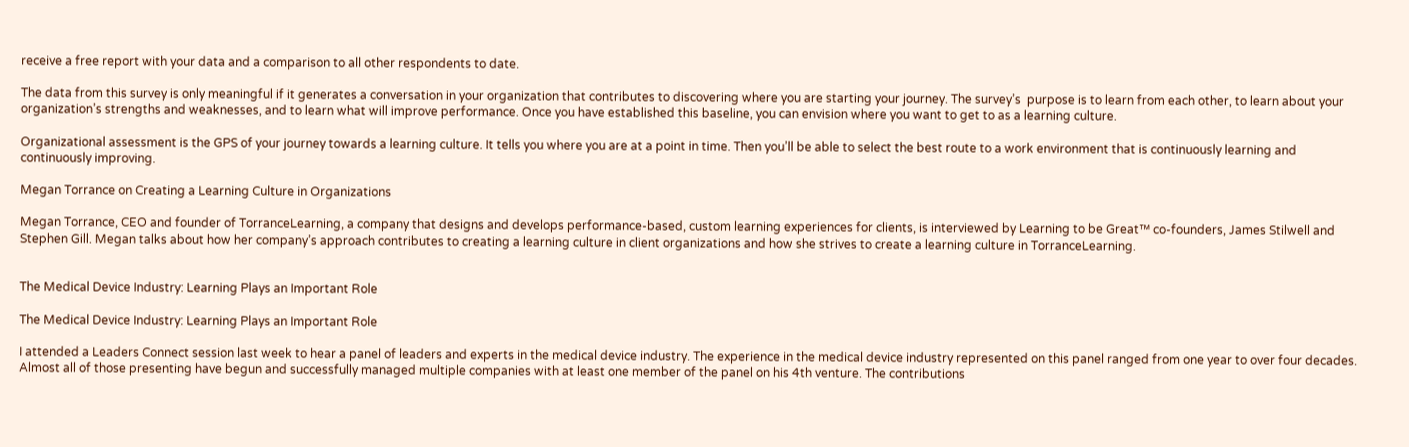receive a free report with your data and a comparison to all other respondents to date.

The data from this survey is only meaningful if it generates a conversation in your organization that contributes to discovering where you are starting your journey. The survey’s  purpose is to learn from each other, to learn about your organization’s strengths and weaknesses, and to learn what will improve performance. Once you have established this baseline, you can envision where you want to get to as a learning culture.

Organizational assessment is the GPS of your journey towards a learning culture. It tells you where you are at a point in time. Then you’ll be able to select the best route to a work environment that is continuously learning and continuously improving.

Megan Torrance on Creating a Learning Culture in Organizations

Megan Torrance, CEO and founder of TorranceLearning, a company that designs and develops performance-based, custom learning experiences for clients, is interviewed by Learning to be Great™ co-founders, James Stilwell and Stephen Gill. Megan talks about how her company’s approach contributes to creating a learning culture in client organizations and how she strives to create a learning culture in TorranceLearning.


The Medical Device Industry: Learning Plays an Important Role

The Medical Device Industry: Learning Plays an Important Role

I attended a Leaders Connect session last week to hear a panel of leaders and experts in the medical device industry. The experience in the medical device industry represented on this panel ranged from one year to over four decades. Almost all of those presenting have begun and successfully managed multiple companies with at least one member of the panel on his 4th venture. The contributions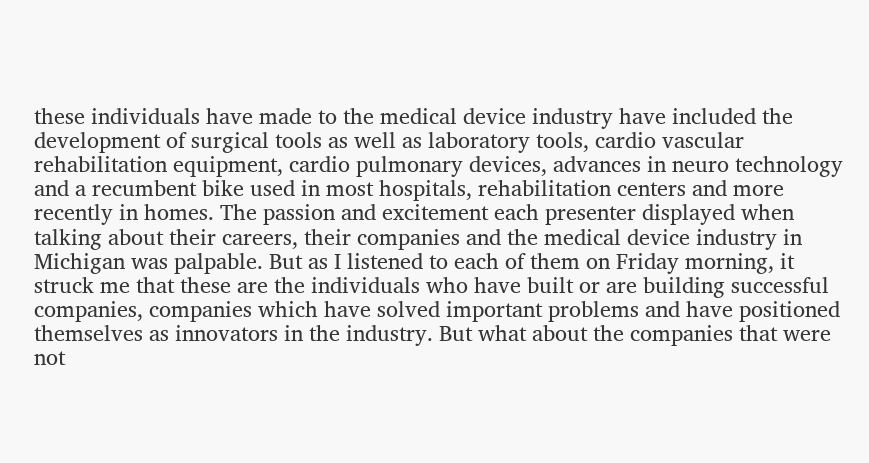these individuals have made to the medical device industry have included the development of surgical tools as well as laboratory tools, cardio vascular rehabilitation equipment, cardio pulmonary devices, advances in neuro technology and a recumbent bike used in most hospitals, rehabilitation centers and more recently in homes. The passion and excitement each presenter displayed when talking about their careers, their companies and the medical device industry in Michigan was palpable. But as I listened to each of them on Friday morning, it struck me that these are the individuals who have built or are building successful companies, companies which have solved important problems and have positioned themselves as innovators in the industry. But what about the companies that were not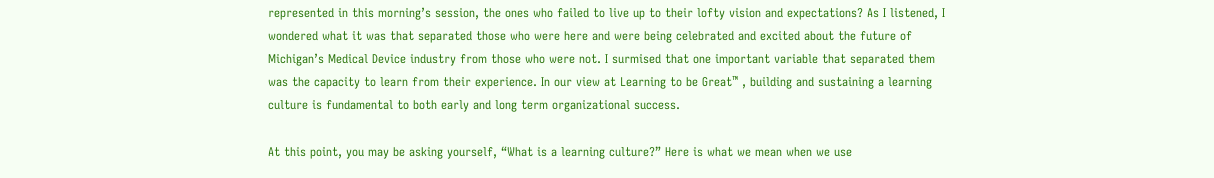represented in this morning’s session, the ones who failed to live up to their lofty vision and expectations? As I listened, I wondered what it was that separated those who were here and were being celebrated and excited about the future of Michigan’s Medical Device industry from those who were not. I surmised that one important variable that separated them was the capacity to learn from their experience. In our view at Learning to be Great™ , building and sustaining a learning culture is fundamental to both early and long term organizational success.

At this point, you may be asking yourself, “What is a learning culture?” Here is what we mean when we use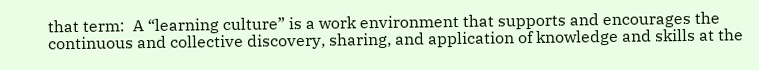that term:  A “learning culture” is a work environment that supports and encourages the continuous and collective discovery, sharing, and application of knowledge and skills at the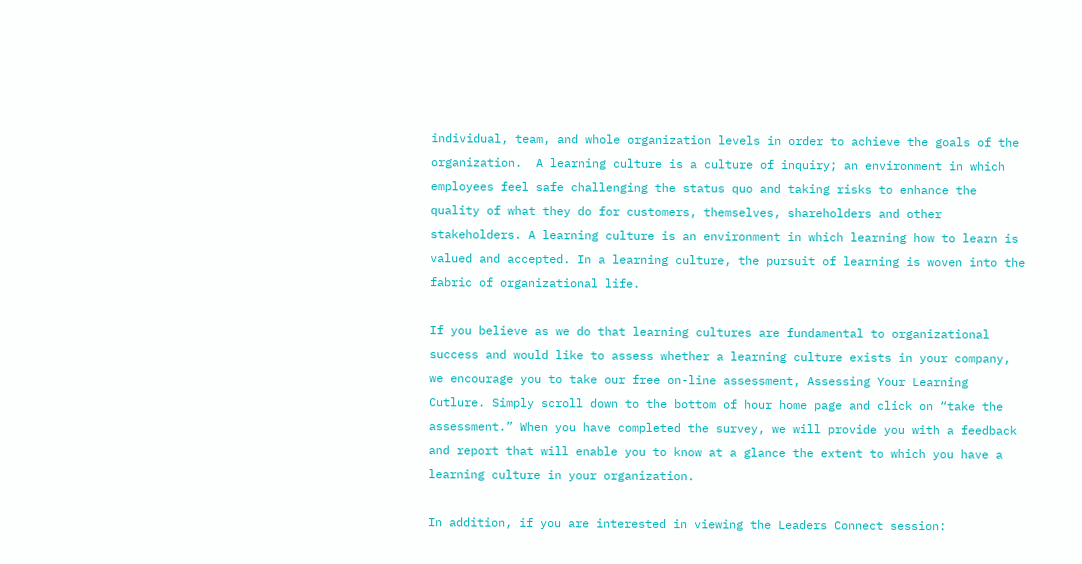individual, team, and whole organization levels in order to achieve the goals of the organization.  A learning culture is a culture of inquiry; an environment in which employees feel safe challenging the status quo and taking risks to enhance the quality of what they do for customers, themselves, shareholders and other stakeholders. A learning culture is an environment in which learning how to learn is valued and accepted. In a learning culture, the pursuit of learning is woven into the fabric of organizational life.

If you believe as we do that learning cultures are fundamental to organizational success and would like to assess whether a learning culture exists in your company, we encourage you to take our free on-line assessment, Assessing Your Learning Cutlure. Simply scroll down to the bottom of hour home page and click on “take the assessment.” When you have completed the survey, we will provide you with a feedback and report that will enable you to know at a glance the extent to which you have a learning culture in your organization.

In addition, if you are interested in viewing the Leaders Connect session: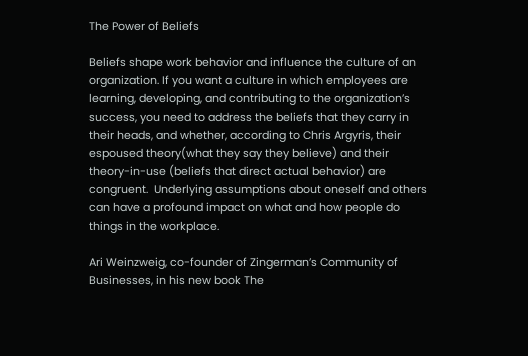The Power of Beliefs

Beliefs shape work behavior and influence the culture of an organization. If you want a culture in which employees are learning, developing, and contributing to the organization’s success, you need to address the beliefs that they carry in their heads, and whether, according to Chris Argyris, their espoused theory(what they say they believe) and their theory-in-use (beliefs that direct actual behavior) are congruent.  Underlying assumptions about oneself and others can have a profound impact on what and how people do things in the workplace.

Ari Weinzweig, co-founder of Zingerman’s Community of Businesses, in his new book The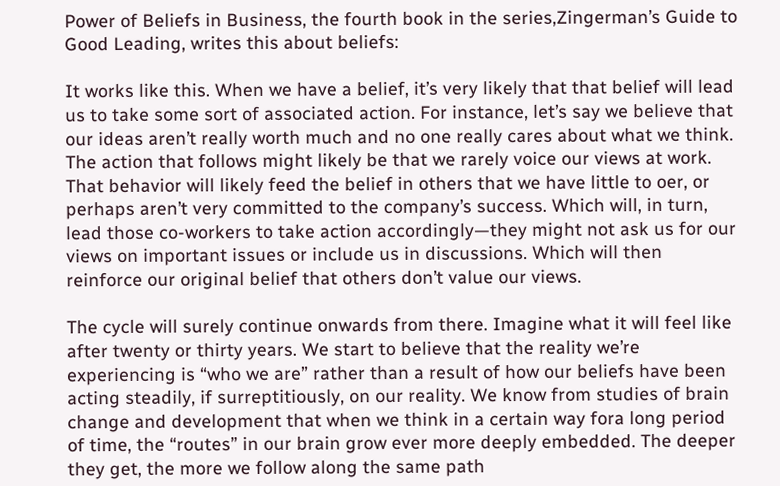Power of Beliefs in Business, the fourth book in the series,Zingerman’s Guide to Good Leading, writes this about beliefs:

It works like this. When we have a belief, it’s very likely that that belief will lead us to take some sort of associated action. For instance, let’s say we believe that our ideas aren’t really worth much and no one really cares about what we think. The action that follows might likely be that we rarely voice our views at work. That behavior will likely feed the belief in others that we have little to oer, or perhaps aren’t very committed to the company’s success. Which will, in turn, lead those co-workers to take action accordingly—they might not ask us for our views on important issues or include us in discussions. Which will then reinforce our original belief that others don’t value our views.

The cycle will surely continue onwards from there. Imagine what it will feel like after twenty or thirty years. We start to believe that the reality we’re experiencing is “who we are” rather than a result of how our beliefs have been acting steadily, if surreptitiously, on our reality. We know from studies of brain change and development that when we think in a certain way fora long period of time, the “routes” in our brain grow ever more deeply embedded. The deeper they get, the more we follow along the same path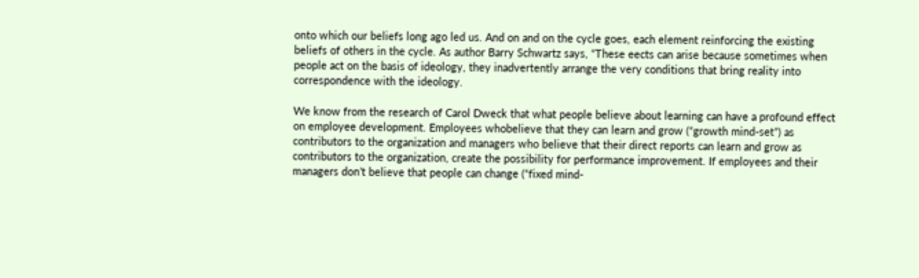onto which our beliefs long ago led us. And on and on the cycle goes, each element reinforcing the existing beliefs of others in the cycle. As author Barry Schwartz says, “These eects can arise because sometimes when people act on the basis of ideology, they inadvertently arrange the very conditions that bring reality into correspondence with the ideology.

We know from the research of Carol Dweck that what people believe about learning can have a profound effect on employee development. Employees whobelieve that they can learn and grow (“growth mind-set”) as contributors to the organization and managers who believe that their direct reports can learn and grow as contributors to the organization, create the possibility for performance improvement. If employees and their managers don’t believe that people can change (“fixed mind-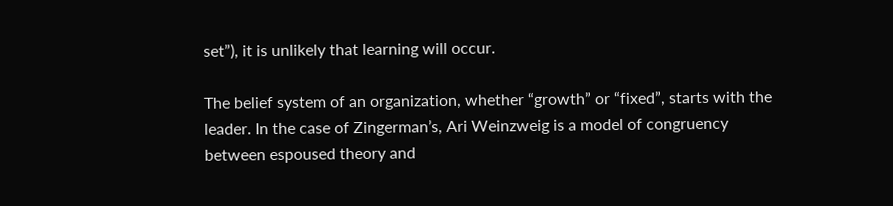set”), it is unlikely that learning will occur.

The belief system of an organization, whether “growth” or “fixed”, starts with the leader. In the case of Zingerman’s, Ari Weinzweig is a model of congruency between espoused theory and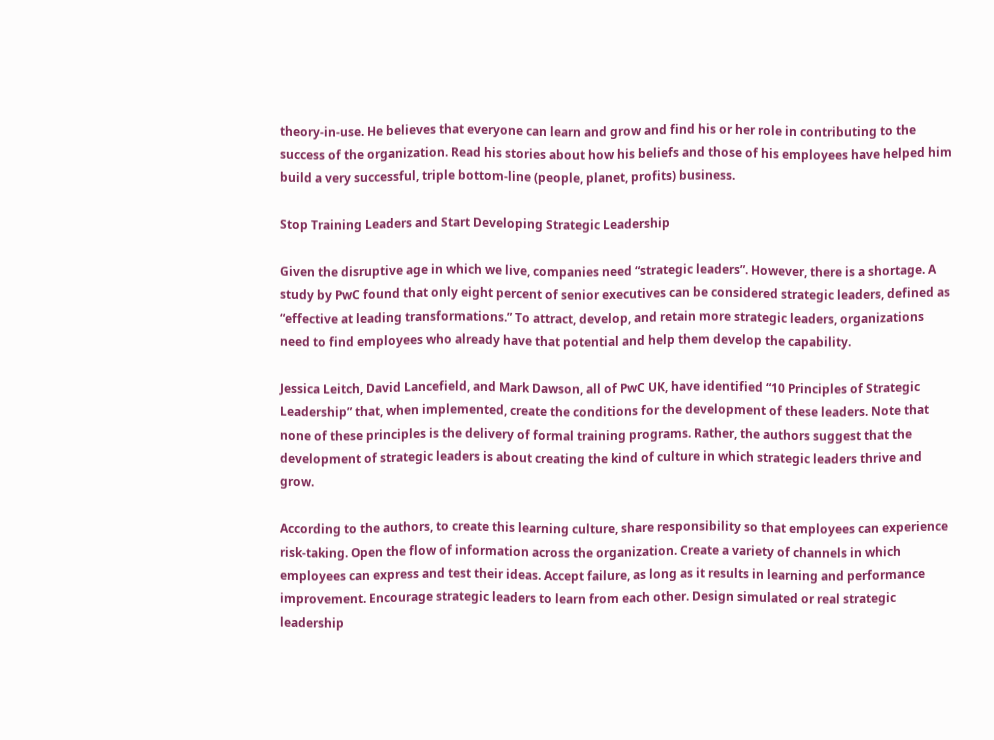theory-in-use. He believes that everyone can learn and grow and find his or her role in contributing to the success of the organization. Read his stories about how his beliefs and those of his employees have helped him build a very successful, triple bottom-line (people, planet, profits) business.

Stop Training Leaders and Start Developing Strategic Leadership

Given the disruptive age in which we live, companies need “strategic leaders”. However, there is a shortage. A study by PwC found that only eight percent of senior executives can be considered strategic leaders, defined as “effective at leading transformations.” To attract, develop, and retain more strategic leaders, organizations need to find employees who already have that potential and help them develop the capability.

Jessica Leitch, David Lancefield, and Mark Dawson, all of PwC UK, have identified “10 Principles of Strategic Leadership” that, when implemented, create the conditions for the development of these leaders. Note that none of these principles is the delivery of formal training programs. Rather, the authors suggest that the development of strategic leaders is about creating the kind of culture in which strategic leaders thrive and grow.

According to the authors, to create this learning culture, share responsibility so that employees can experience risk-taking. Open the flow of information across the organization. Create a variety of channels in which employees can express and test their ideas. Accept failure, as long as it results in learning and performance improvement. Encourage strategic leaders to learn from each other. Design simulated or real strategic leadership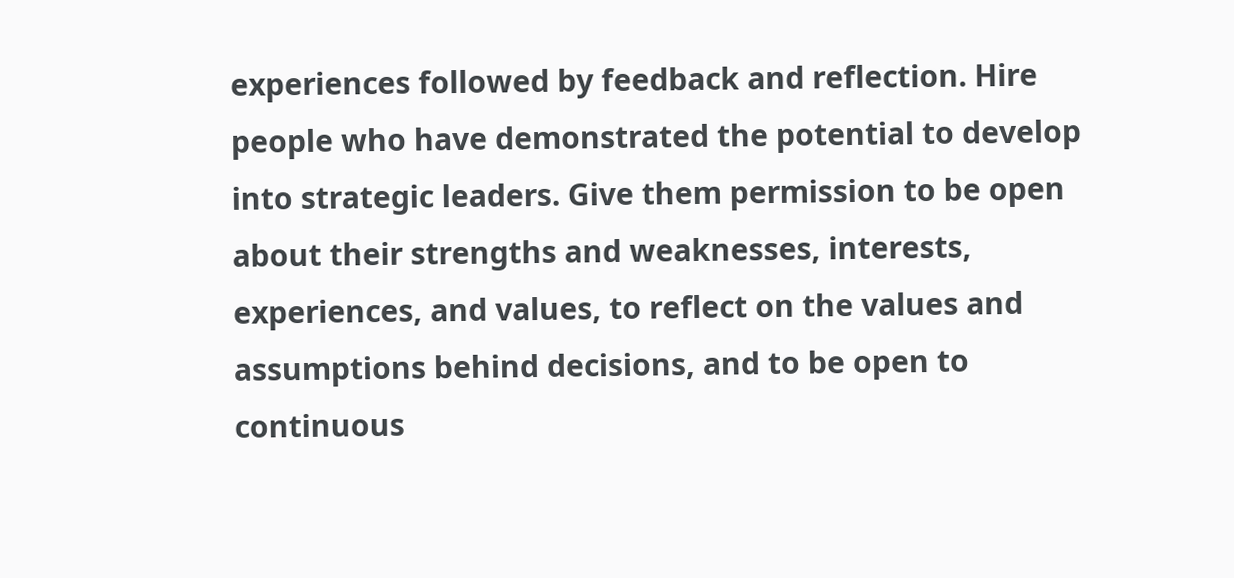experiences followed by feedback and reflection. Hire people who have demonstrated the potential to develop into strategic leaders. Give them permission to be open about their strengths and weaknesses, interests, experiences, and values, to reflect on the values and assumptions behind decisions, and to be open to continuous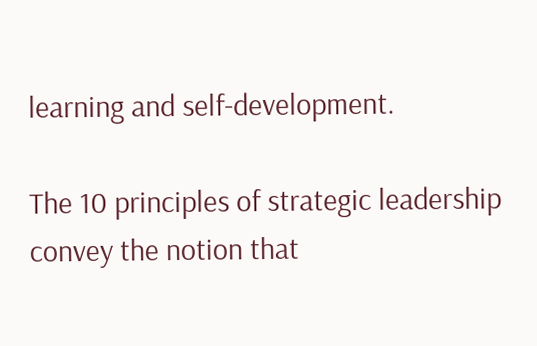learning and self-development.

The 10 principles of strategic leadership convey the notion that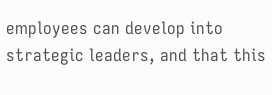employees can develop into strategic leaders, and that this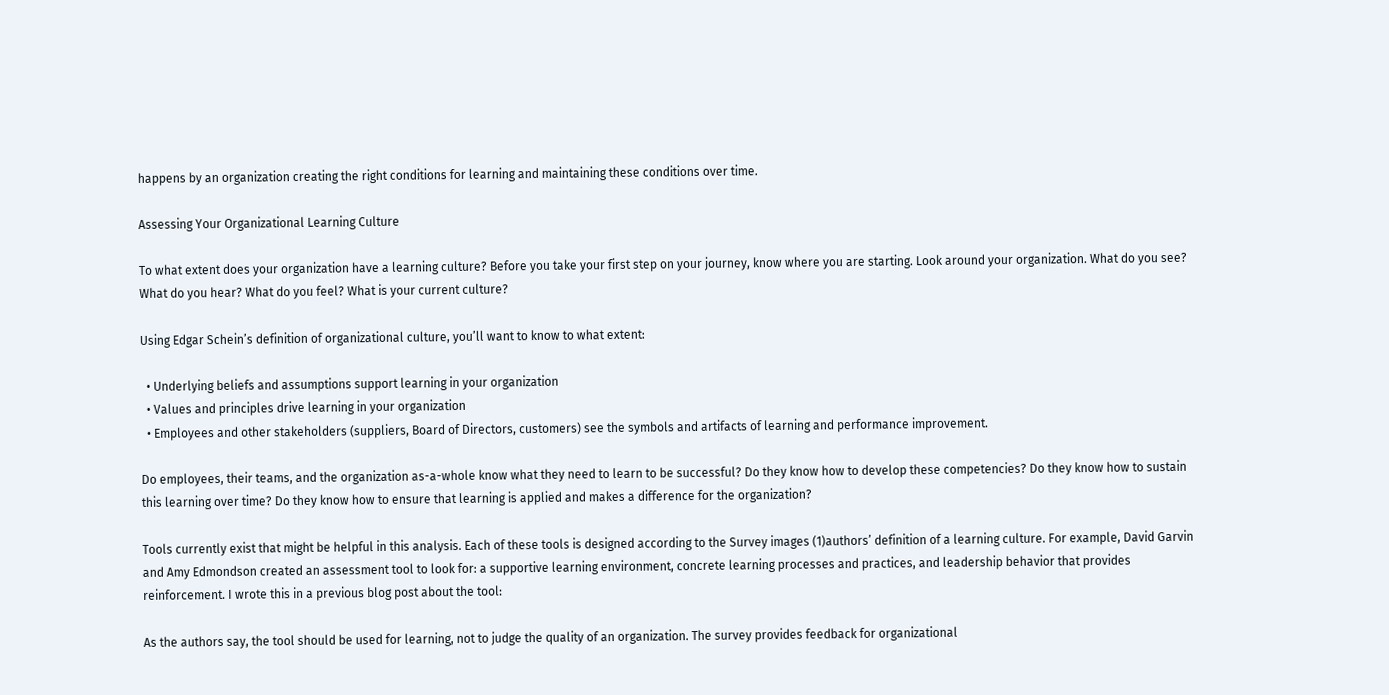happens by an organization creating the right conditions for learning and maintaining these conditions over time.

Assessing Your Organizational Learning Culture

To what extent does your organization have a learning culture? Before you take your first step on your journey, know where you are starting. Look around your organization. What do you see? What do you hear? What do you feel? What is your current culture?

Using Edgar Schein’s definition of organizational culture, you’ll want to know to what extent:

  • Underlying beliefs and assumptions support learning in your organization
  • Values and principles drive learning in your organization
  • Employees and other stakeholders (suppliers, Board of Directors, customers) see the symbols and artifacts of learning and performance improvement.

Do employees, their teams, and the organization as-a-whole know what they need to learn to be successful? Do they know how to develop these competencies? Do they know how to sustain this learning over time? Do they know how to ensure that learning is applied and makes a difference for the organization?

Tools currently exist that might be helpful in this analysis. Each of these tools is designed according to the Survey images (1)authors’ definition of a learning culture. For example, David Garvin and Amy Edmondson created an assessment tool to look for: a supportive learning environment, concrete learning processes and practices, and leadership behavior that provides reinforcement. I wrote this in a previous blog post about the tool:

As the authors say, the tool should be used for learning, not to judge the quality of an organization. The survey provides feedback for organizational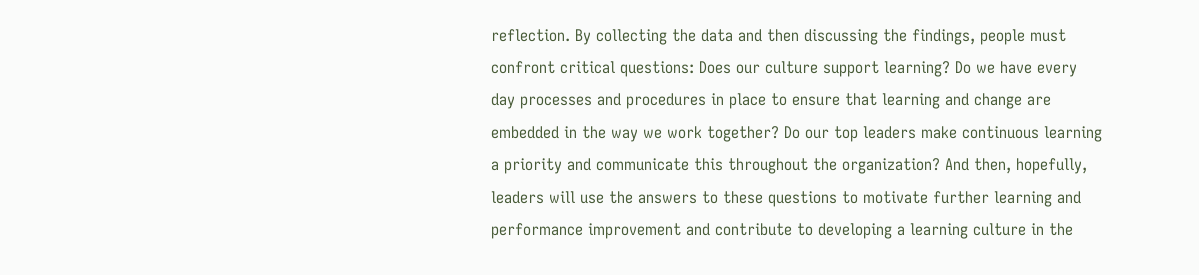reflection. By collecting the data and then discussing the findings, people must confront critical questions: Does our culture support learning? Do we have every day processes and procedures in place to ensure that learning and change are embedded in the way we work together? Do our top leaders make continuous learning a priority and communicate this throughout the organization? And then, hopefully, leaders will use the answers to these questions to motivate further learning and performance improvement and contribute to developing a learning culture in the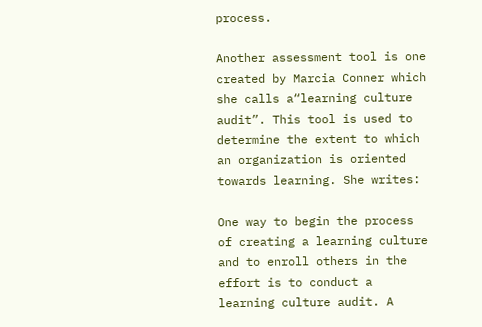process.

Another assessment tool is one created by Marcia Conner which she calls a“learning culture audit”. This tool is used to determine the extent to which an organization is oriented towards learning. She writes:

One way to begin the process of creating a learning culture and to enroll others in the effort is to conduct a learning culture audit. A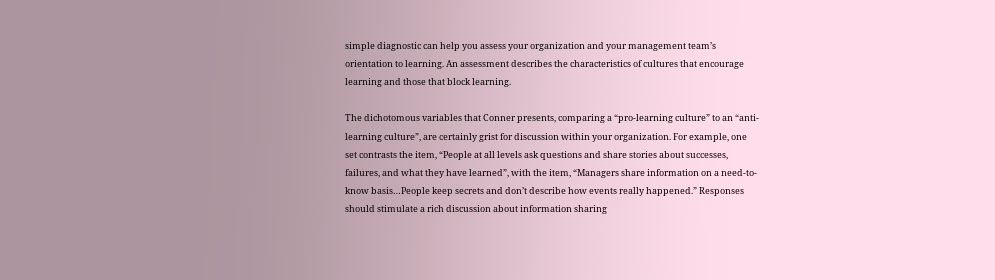simple diagnostic can help you assess your organization and your management team’s orientation to learning. An assessment describes the characteristics of cultures that encourage learning and those that block learning.

The dichotomous variables that Conner presents, comparing a “pro-learning culture” to an “anti-learning culture”, are certainly grist for discussion within your organization. For example, one set contrasts the item, “People at all levels ask questions and share stories about successes, failures, and what they have learned”, with the item, “Managers share information on a need-to-know basis…People keep secrets and don’t describe how events really happened.” Responses should stimulate a rich discussion about information sharing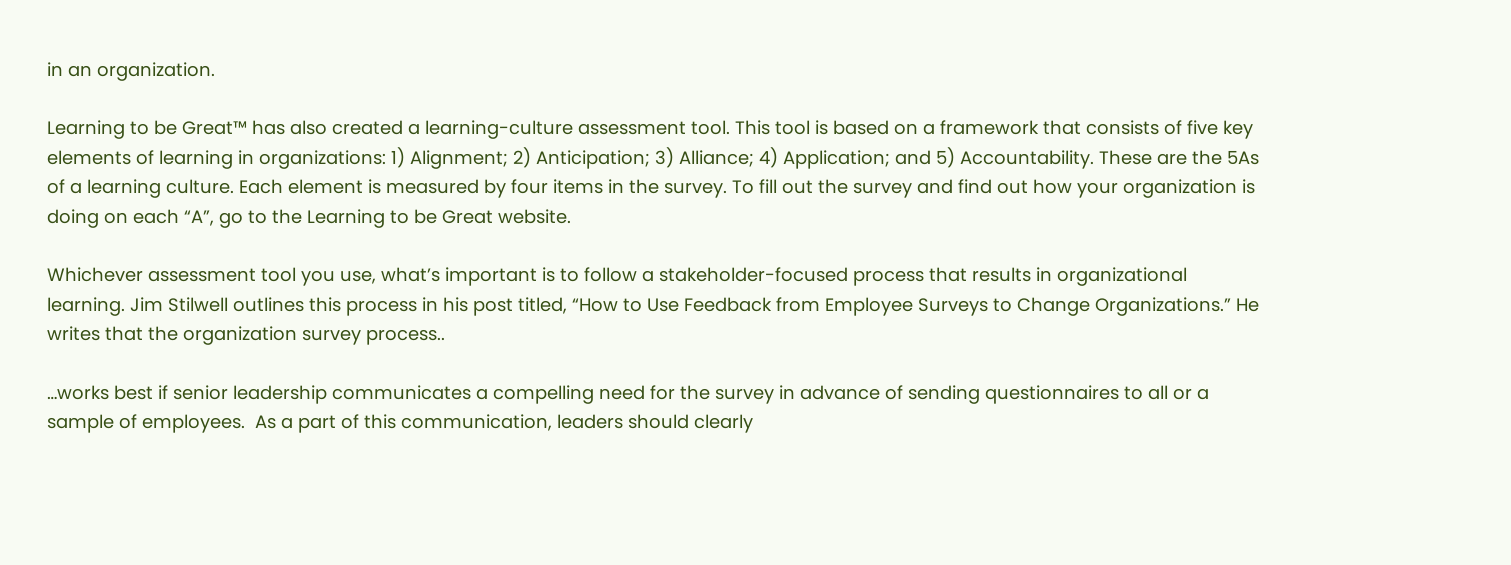in an organization.

Learning to be Great™ has also created a learning-culture assessment tool. This tool is based on a framework that consists of five key elements of learning in organizations: 1) Alignment; 2) Anticipation; 3) Alliance; 4) Application; and 5) Accountability. These are the 5As of a learning culture. Each element is measured by four items in the survey. To fill out the survey and find out how your organization is doing on each “A”, go to the Learning to be Great website.

Whichever assessment tool you use, what’s important is to follow a stakeholder-focused process that results in organizational learning. Jim Stilwell outlines this process in his post titled, “How to Use Feedback from Employee Surveys to Change Organizations.” He writes that the organization survey process..

…works best if senior leadership communicates a compelling need for the survey in advance of sending questionnaires to all or a sample of employees.  As a part of this communication, leaders should clearly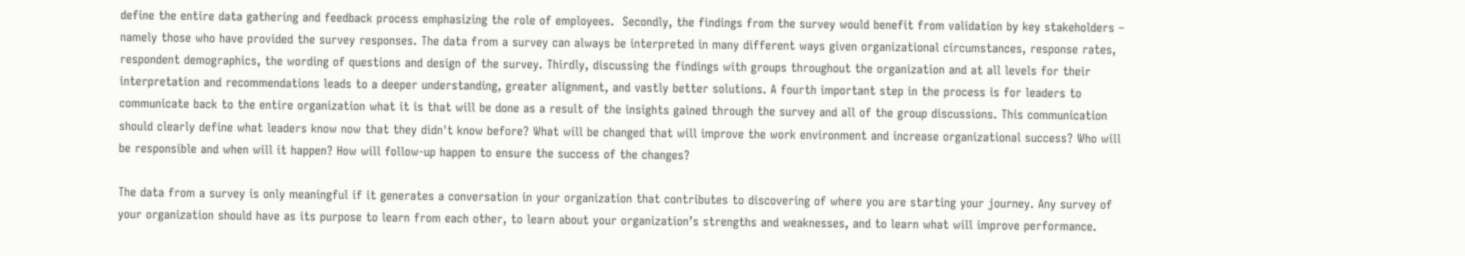define the entire data gathering and feedback process emphasizing the role of employees.  Secondly, the findings from the survey would benefit from validation by key stakeholders – namely those who have provided the survey responses. The data from a survey can always be interpreted in many different ways given organizational circumstances, response rates, respondent demographics, the wording of questions and design of the survey. Thirdly, discussing the findings with groups throughout the organization and at all levels for their interpretation and recommendations leads to a deeper understanding, greater alignment, and vastly better solutions. A fourth important step in the process is for leaders to communicate back to the entire organization what it is that will be done as a result of the insights gained through the survey and all of the group discussions. This communication should clearly define what leaders know now that they didn't know before? What will be changed that will improve the work environment and increase organizational success? Who will be responsible and when will it happen? How will follow-up happen to ensure the success of the changes?

The data from a survey is only meaningful if it generates a conversation in your organization that contributes to discovering of where you are starting your journey. Any survey of your organization should have as its purpose to learn from each other, to learn about your organization’s strengths and weaknesses, and to learn what will improve performance.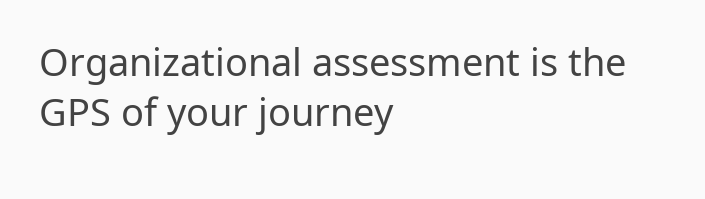Organizational assessment is the GPS of your journey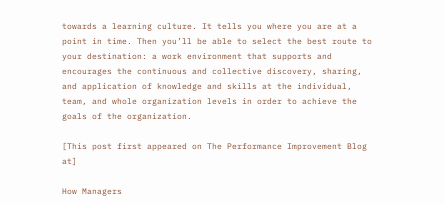towards a learning culture. It tells you where you are at a point in time. Then you’ll be able to select the best route to your destination: a work environment that supports and encourages the continuous and collective discovery, sharing, and application of knowledge and skills at the individual, team, and whole organization levels in order to achieve the goals of the organization.

[This post first appeared on The Performance Improvement Blog at]

How Managers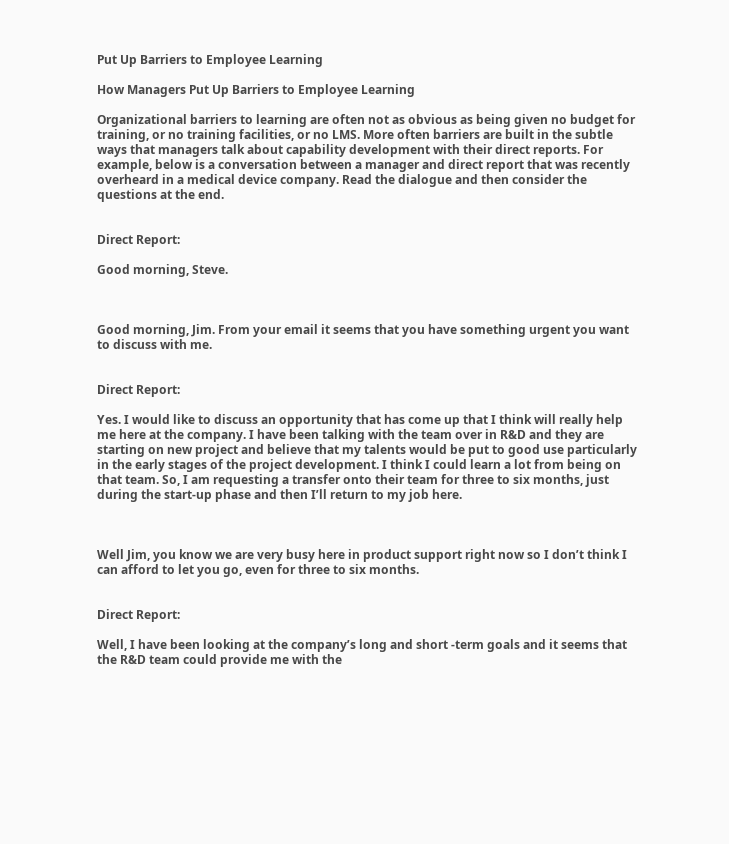Put Up Barriers to Employee Learning

How Managers Put Up Barriers to Employee Learning

Organizational barriers to learning are often not as obvious as being given no budget for training, or no training facilities, or no LMS. More often barriers are built in the subtle ways that managers talk about capability development with their direct reports. For example, below is a conversation between a manager and direct report that was recently overheard in a medical device company. Read the dialogue and then consider the questions at the end.


Direct Report:

Good morning, Steve.



Good morning, Jim. From your email it seems that you have something urgent you want to discuss with me.


Direct Report:

Yes. I would like to discuss an opportunity that has come up that I think will really help me here at the company. I have been talking with the team over in R&D and they are starting on new project and believe that my talents would be put to good use particularly in the early stages of the project development. I think I could learn a lot from being on that team. So, I am requesting a transfer onto their team for three to six months, just during the start-up phase and then I’ll return to my job here.



Well Jim, you know we are very busy here in product support right now so I don’t think I can afford to let you go, even for three to six months.


Direct Report:

Well, I have been looking at the company’s long and short -term goals and it seems that the R&D team could provide me with the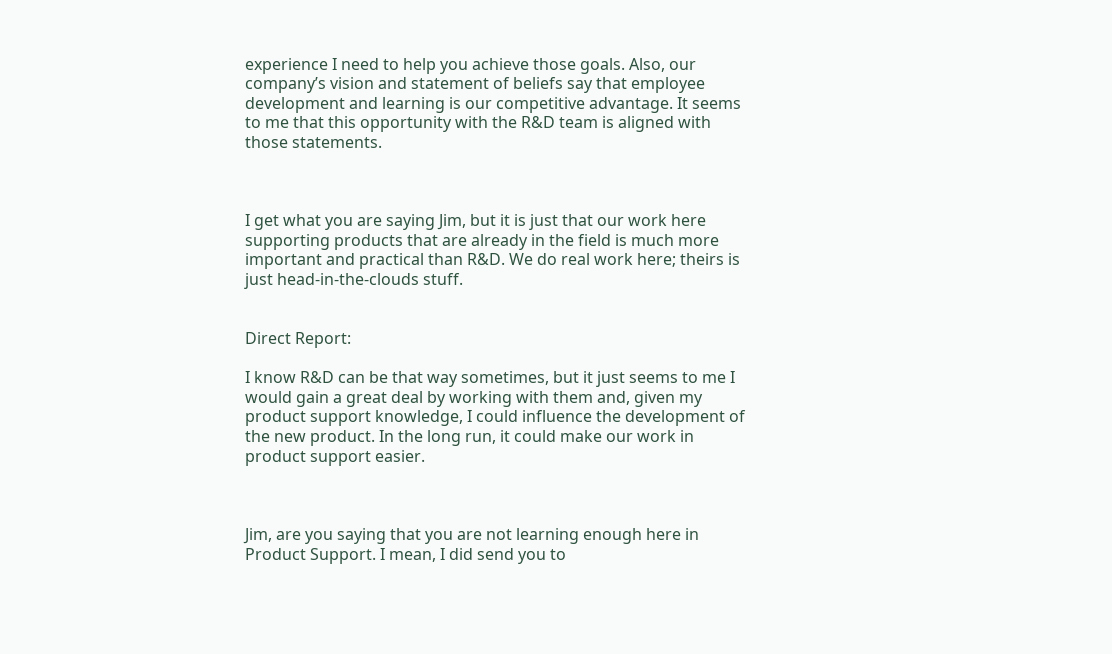experience I need to help you achieve those goals. Also, our company’s vision and statement of beliefs say that employee development and learning is our competitive advantage. It seems to me that this opportunity with the R&D team is aligned with those statements.



I get what you are saying Jim, but it is just that our work here supporting products that are already in the field is much more important and practical than R&D. We do real work here; theirs is just head-in-the-clouds stuff.


Direct Report:

I know R&D can be that way sometimes, but it just seems to me I would gain a great deal by working with them and, given my product support knowledge, I could influence the development of the new product. In the long run, it could make our work in product support easier.



Jim, are you saying that you are not learning enough here in Product Support. I mean, I did send you to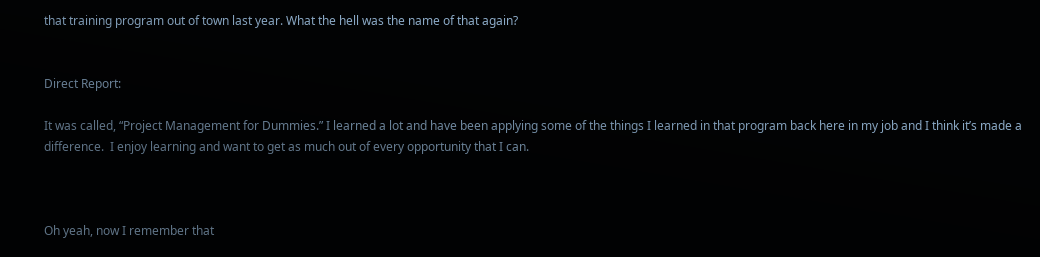that training program out of town last year. What the hell was the name of that again?


Direct Report:

It was called, “Project Management for Dummies.” I learned a lot and have been applying some of the things I learned in that program back here in my job and I think it’s made a difference.  I enjoy learning and want to get as much out of every opportunity that I can.



Oh yeah, now I remember that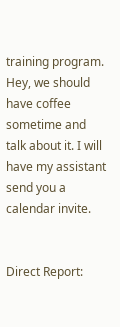training program. Hey, we should have coffee sometime and talk about it. I will have my assistant send you a calendar invite.


Direct Report: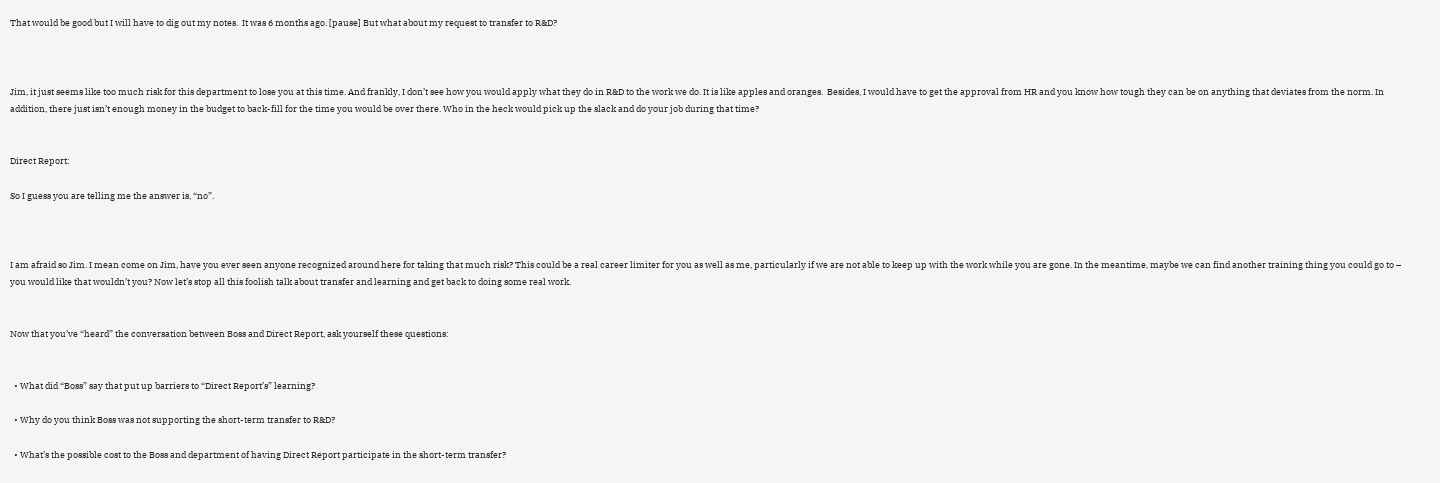That would be good but I will have to dig out my notes.  It was 6 months ago. [pause] But what about my request to transfer to R&D?



Jim, it just seems like too much risk for this department to lose you at this time. And frankly, I don’t see how you would apply what they do in R&D to the work we do. It is like apples and oranges.  Besides, I would have to get the approval from HR and you know how tough they can be on anything that deviates from the norm. In addition, there just isn’t enough money in the budget to back-fill for the time you would be over there. Who in the heck would pick up the slack and do your job during that time?


Direct Report:

So I guess you are telling me the answer is, “no”.



I am afraid so Jim. I mean come on Jim, have you ever seen anyone recognized around here for taking that much risk? This could be a real career limiter for you as well as me, particularly if we are not able to keep up with the work while you are gone. In the meantime, maybe we can find another training thing you could go to – you would like that wouldn’t you? Now let’s stop all this foolish talk about transfer and learning and get back to doing some real work.


Now that you’ve “heard” the conversation between Boss and Direct Report, ask yourself these questions:


  • What did “Boss” say that put up barriers to “Direct Report’s” learning?

  • Why do you think Boss was not supporting the short-term transfer to R&D?

  • What’s the possible cost to the Boss and department of having Direct Report participate in the short-term transfer?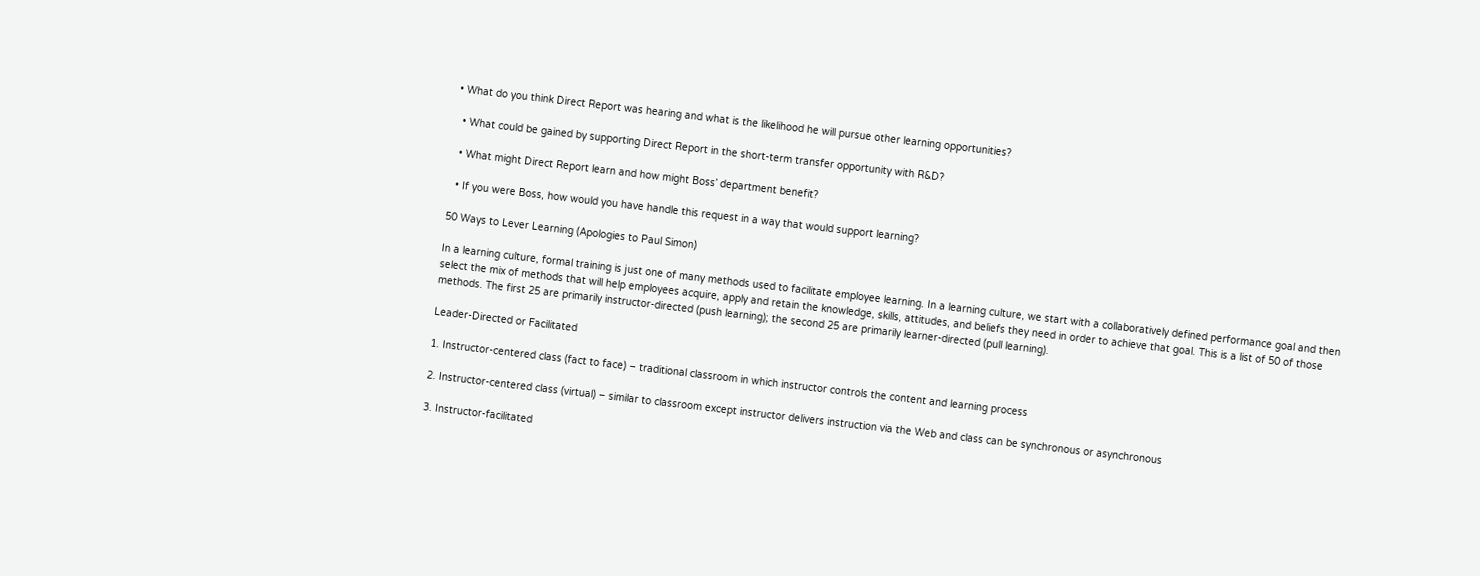• What do you think Direct Report was hearing and what is the likelihood he will pursue other learning opportunities?

  • What could be gained by supporting Direct Report in the short-term transfer opportunity with R&D?

  • What might Direct Report learn and how might Boss’ department benefit?

  • If you were Boss, how would you have handle this request in a way that would support learning?

50 Ways to Lever Learning (Apologies to Paul Simon)

In a learning culture, formal training is just one of many methods used to facilitate employee learning. In a learning culture, we start with a collaboratively defined performance goal and then select the mix of methods that will help employees acquire, apply and retain the knowledge, skills, attitudes, and beliefs they need in order to achieve that goal. This is a list of 50 of those methods. The first 25 are primarily instructor-directed (push learning); the second 25 are primarily learner-directed (pull learning).

Leader-Directed or Facilitated

1. Instructor-centered class (fact to face) – traditional classroom in which instructor controls the content and learning process

2. Instructor-centered class (virtual) – similar to classroom except instructor delivers instruction via the Web and class can be synchronous or asynchronous

3. Instructor-facilitated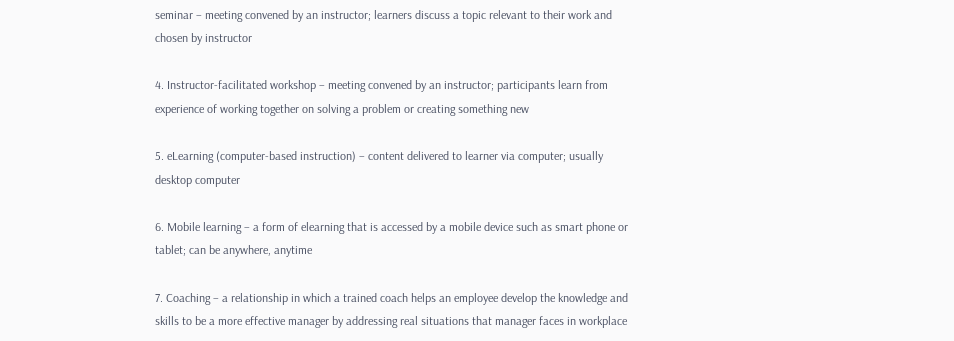seminar – meeting convened by an instructor; learners discuss a topic relevant to their work and chosen by instructor

4. Instructor-facilitated workshop – meeting convened by an instructor; participants learn from experience of working together on solving a problem or creating something new

5. eLearning (computer-based instruction) – content delivered to learner via computer; usually desktop computer

6. Mobile learning – a form of elearning that is accessed by a mobile device such as smart phone or tablet; can be anywhere, anytime

7. Coaching – a relationship in which a trained coach helps an employee develop the knowledge and skills to be a more effective manager by addressing real situations that manager faces in workplace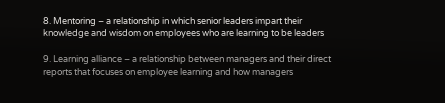8. Mentoring – a relationship in which senior leaders impart their knowledge and wisdom on employees who are learning to be leaders

9. Learning alliance – a relationship between managers and their direct reports that focuses on employee learning and how managers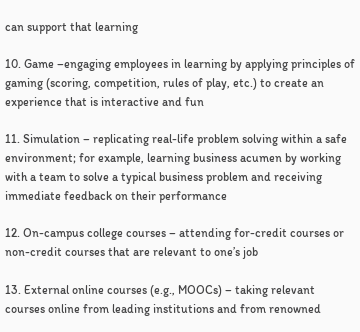can support that learning

10. Game –engaging employees in learning by applying principles of gaming (scoring, competition, rules of play, etc.) to create an experience that is interactive and fun

11. Simulation – replicating real-life problem solving within a safe environment; for example, learning business acumen by working with a team to solve a typical business problem and receiving immediate feedback on their performance

12. On-campus college courses – attending for-credit courses or non-credit courses that are relevant to one’s job

13. External online courses (e.g., MOOCs) – taking relevant courses online from leading institutions and from renowned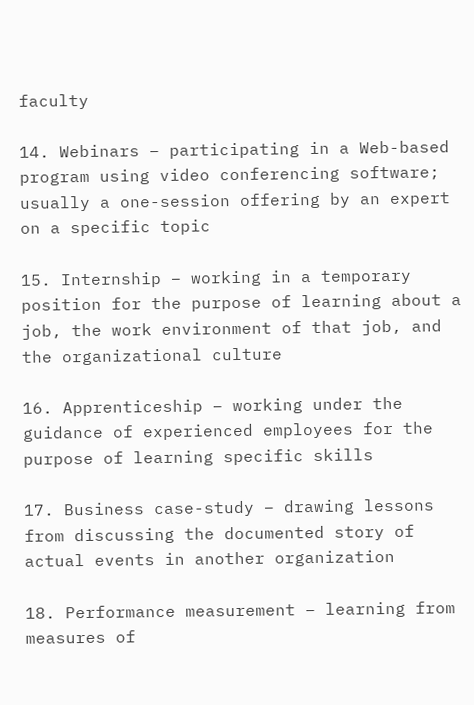faculty

14. Webinars – participating in a Web-based program using video conferencing software; usually a one-session offering by an expert on a specific topic

15. Internship – working in a temporary position for the purpose of learning about a job, the work environment of that job, and the organizational culture

16. Apprenticeship – working under the guidance of experienced employees for the purpose of learning specific skills

17. Business case-study – drawing lessons from discussing the documented story of actual events in another organization

18. Performance measurement – learning from measures of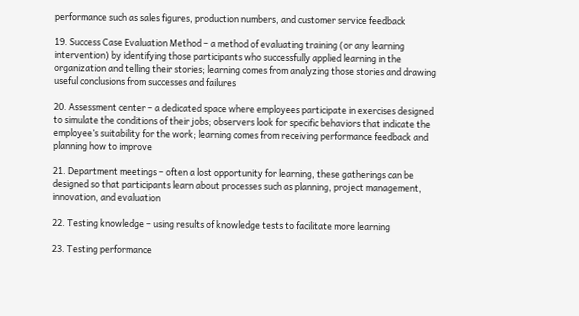performance such as sales figures, production numbers, and customer service feedback

19. Success Case Evaluation Method – a method of evaluating training (or any learning intervention) by identifying those participants who successfully applied learning in the organization and telling their stories; learning comes from analyzing those stories and drawing useful conclusions from successes and failures

20. Assessment center – a dedicated space where employees participate in exercises designed to simulate the conditions of their jobs; observers look for specific behaviors that indicate the employee’s suitability for the work; learning comes from receiving performance feedback and planning how to improve

21. Department meetings – often a lost opportunity for learning, these gatherings can be designed so that participants learn about processes such as planning, project management, innovation, and evaluation

22. Testing knowledge – using results of knowledge tests to facilitate more learning

23. Testing performance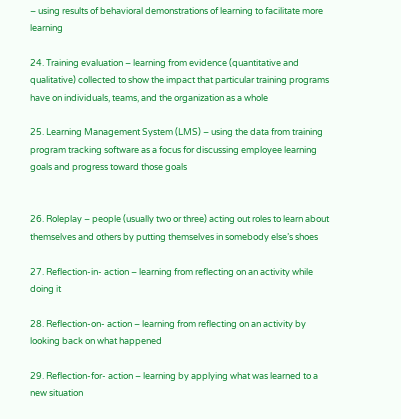– using results of behavioral demonstrations of learning to facilitate more learning

24. Training evaluation – learning from evidence (quantitative and qualitative) collected to show the impact that particular training programs have on individuals, teams, and the organization as a whole

25. Learning Management System (LMS) – using the data from training program tracking software as a focus for discussing employee learning goals and progress toward those goals


26. Roleplay – people (usually two or three) acting out roles to learn about themselves and others by putting themselves in somebody else’s shoes

27. Reflection-in- action – learning from reflecting on an activity while doing it

28. Reflection-on- action – learning from reflecting on an activity by looking back on what happened

29. Reflection-for- action – learning by applying what was learned to a new situation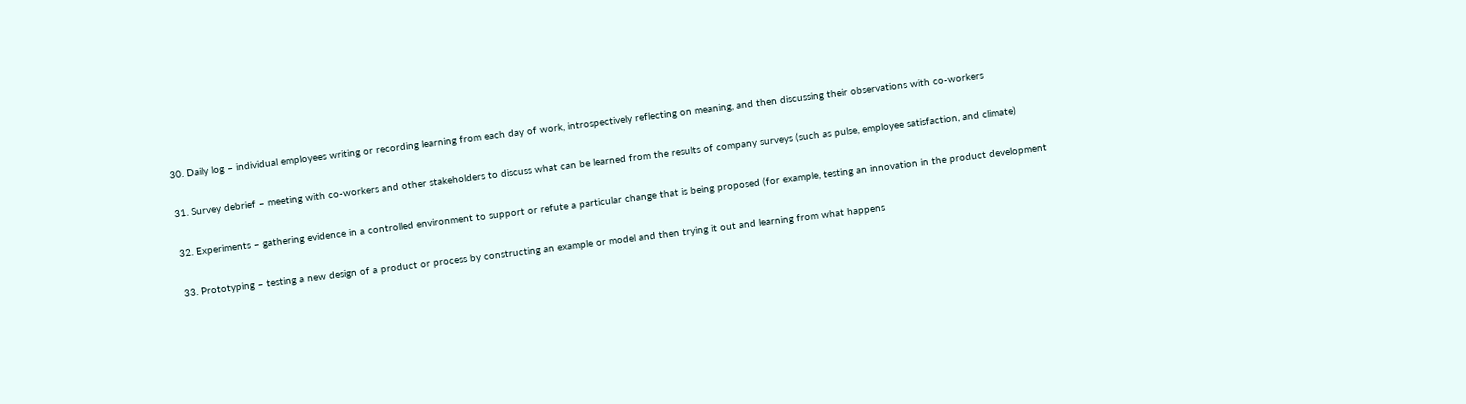30. Daily log – individual employees writing or recording learning from each day of work, introspectively reflecting on meaning, and then discussing their observations with co-workers

31. Survey debrief – meeting with co-workers and other stakeholders to discuss what can be learned from the results of company surveys (such as pulse, employee satisfaction, and climate)

32. Experiments – gathering evidence in a controlled environment to support or refute a particular change that is being proposed (for example, testing an innovation in the product development

33. Prototyping – testing a new design of a product or process by constructing an example or model and then trying it out and learning from what happens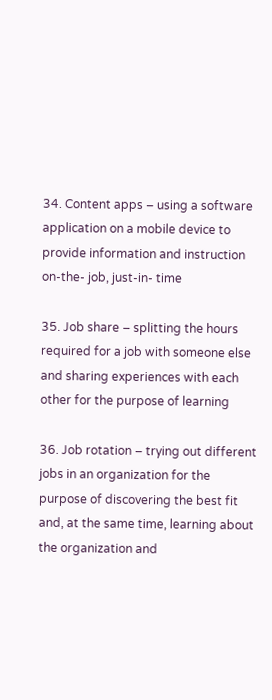34. Content apps – using a software application on a mobile device to provide information and instruction on-the- job, just-in- time

35. Job share – splitting the hours required for a job with someone else and sharing experiences with each other for the purpose of learning

36. Job rotation – trying out different jobs in an organization for the purpose of discovering the best fit and, at the same time, learning about the organization and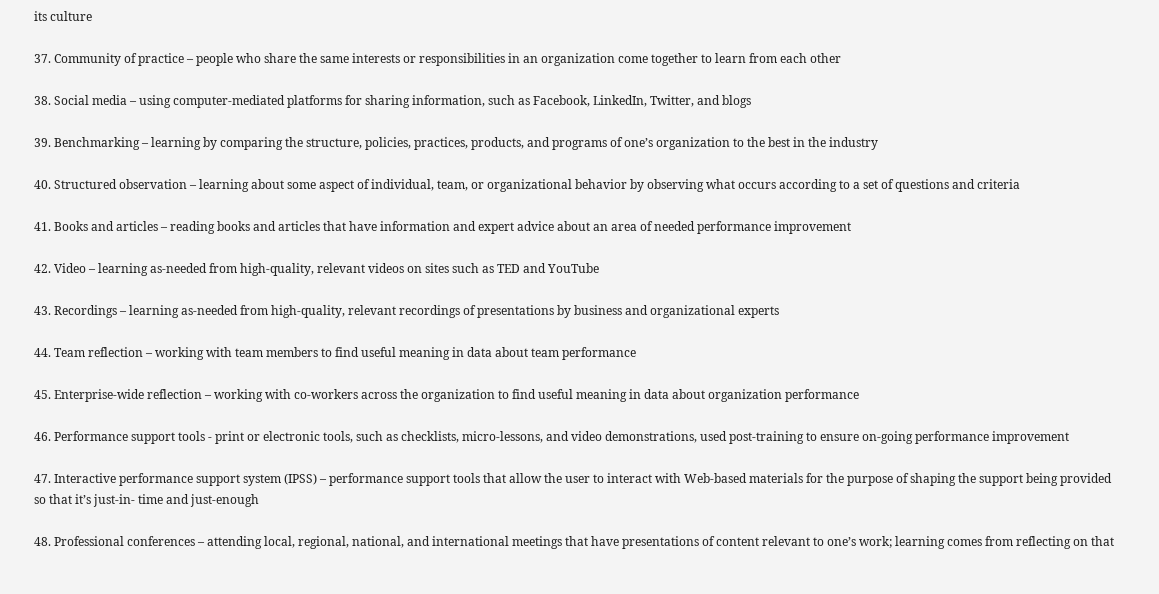its culture

37. Community of practice – people who share the same interests or responsibilities in an organization come together to learn from each other

38. Social media – using computer-mediated platforms for sharing information, such as Facebook, LinkedIn, Twitter, and blogs

39. Benchmarking – learning by comparing the structure, policies, practices, products, and programs of one’s organization to the best in the industry

40. Structured observation – learning about some aspect of individual, team, or organizational behavior by observing what occurs according to a set of questions and criteria

41. Books and articles – reading books and articles that have information and expert advice about an area of needed performance improvement

42. Video – learning as-needed from high-quality, relevant videos on sites such as TED and YouTube

43. Recordings – learning as-needed from high-quality, relevant recordings of presentations by business and organizational experts

44. Team reflection – working with team members to find useful meaning in data about team performance

45. Enterprise-wide reflection – working with co-workers across the organization to find useful meaning in data about organization performance

46. Performance support tools - print or electronic tools, such as checklists, micro-lessons, and video demonstrations, used post-training to ensure on-going performance improvement

47. Interactive performance support system (IPSS) – performance support tools that allow the user to interact with Web-based materials for the purpose of shaping the support being provided so that it’s just-in- time and just-enough

48. Professional conferences – attending local, regional, national, and international meetings that have presentations of content relevant to one’s work; learning comes from reflecting on that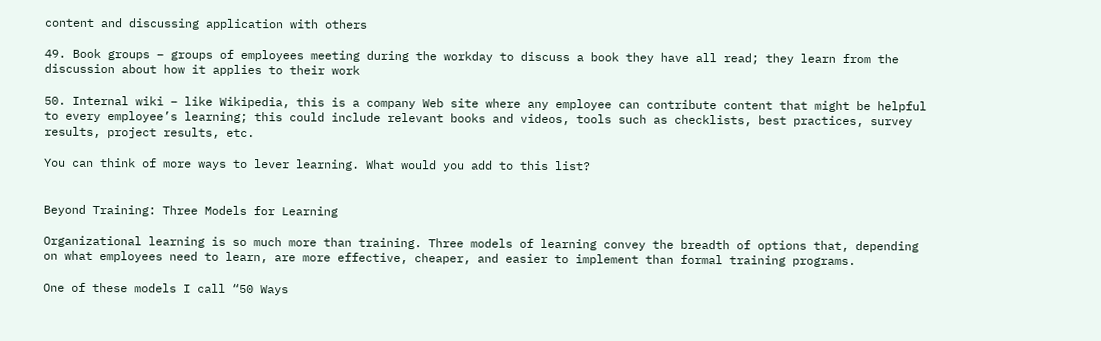content and discussing application with others

49. Book groups – groups of employees meeting during the workday to discuss a book they have all read; they learn from the discussion about how it applies to their work

50. Internal wiki – like Wikipedia, this is a company Web site where any employee can contribute content that might be helpful to every employee’s learning; this could include relevant books and videos, tools such as checklists, best practices, survey results, project results, etc.

You can think of more ways to lever learning. What would you add to this list?


Beyond Training: Three Models for Learning

Organizational learning is so much more than training. Three models of learning convey the breadth of options that, depending on what employees need to learn, are more effective, cheaper, and easier to implement than formal training programs.

One of these models I call “50 Ways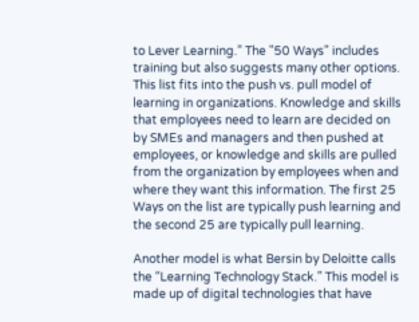to Lever Learning.” The "50 Ways" includes training but also suggests many other options. This list fits into the push vs. pull model of learning in organizations. Knowledge and skills that employees need to learn are decided on by SMEs and managers and then pushed at employees, or knowledge and skills are pulled from the organization by employees when and where they want this information. The first 25 Ways on the list are typically push learning and the second 25 are typically pull learning.

Another model is what Bersin by Deloitte calls the “Learning Technology Stack.” This model is made up of digital technologies that have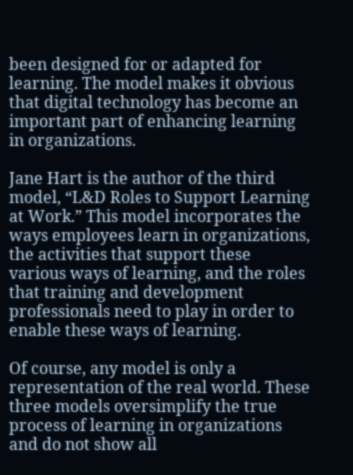been designed for or adapted for learning. The model makes it obvious that digital technology has become an important part of enhancing learning in organizations.

Jane Hart is the author of the third model, “L&D Roles to Support Learning at Work.” This model incorporates the ways employees learn in organizations, the activities that support these various ways of learning, and the roles that training and development professionals need to play in order to enable these ways of learning.

Of course, any model is only a representation of the real world. These three models oversimplify the true process of learning in organizations and do not show all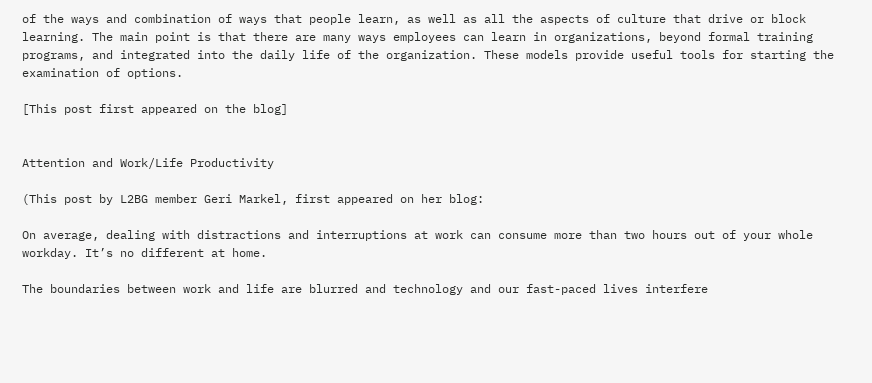of the ways and combination of ways that people learn, as well as all the aspects of culture that drive or block learning. The main point is that there are many ways employees can learn in organizations, beyond formal training programs, and integrated into the daily life of the organization. These models provide useful tools for starting the examination of options.

[This post first appeared on the blog]


Attention and Work/Life Productivity

(This post by L2BG member Geri Markel, first appeared on her blog:

On average, dealing with distractions and interruptions at work can consume more than two hours out of your whole workday. It’s no different at home.

The boundaries between work and life are blurred and technology and our fast-paced lives interfere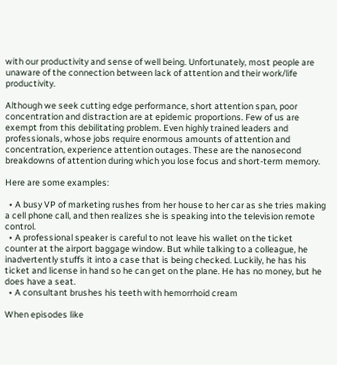with our productivity and sense of well being. Unfortunately, most people are unaware of the connection between lack of attention and their work/life productivity.

Although we seek cutting edge performance, short attention span, poor concentration and distraction are at epidemic proportions. Few of us are exempt from this debilitating problem. Even highly trained leaders and professionals, whose jobs require enormous amounts of attention and concentration, experience attention outages. These are the nanosecond breakdowns of attention during which you lose focus and short-term memory.

Here are some examples:

  • A busy VP of marketing rushes from her house to her car as she tries making a cell phone call, and then realizes she is speaking into the television remote control.
  • A professional speaker is careful to not leave his wallet on the ticket counter at the airport baggage window. But while talking to a colleague, he inadvertently stuffs it into a case that is being checked. Luckily, he has his ticket and license in hand so he can get on the plane. He has no money, but he does have a seat.
  • A consultant brushes his teeth with hemorrhoid cream

When episodes like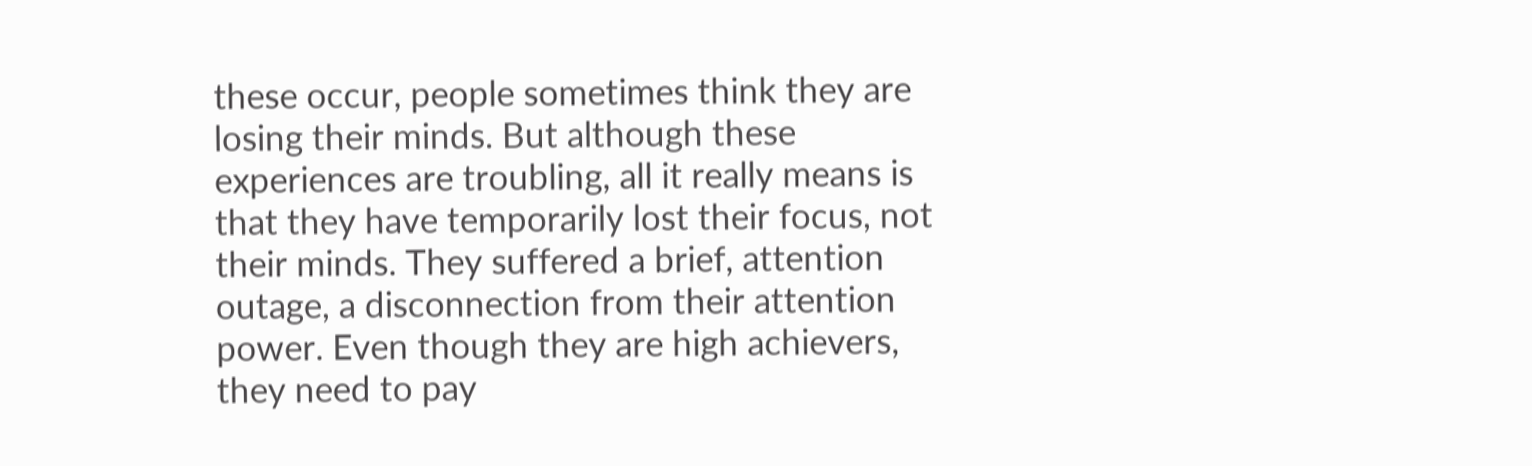these occur, people sometimes think they are losing their minds. But although these experiences are troubling, all it really means is that they have temporarily lost their focus, not their minds. They suffered a brief, attention outage, a disconnection from their attention power. Even though they are high achievers, they need to pay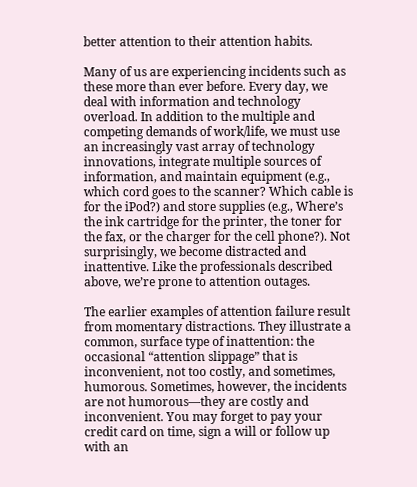better attention to their attention habits.

Many of us are experiencing incidents such as these more than ever before. Every day, we deal with information and technology overload. In addition to the multiple and competing demands of work/life, we must use an increasingly vast array of technology innovations, integrate multiple sources of information, and maintain equipment (e.g., which cord goes to the scanner? Which cable is for the iPod?) and store supplies (e.g., Where’s the ink cartridge for the printer, the toner for the fax, or the charger for the cell phone?). Not surprisingly, we become distracted and inattentive. Like the professionals described above, we’re prone to attention outages.

The earlier examples of attention failure result from momentary distractions. They illustrate a common, surface type of inattention: the occasional “attention slippage” that is inconvenient, not too costly, and sometimes, humorous. Sometimes, however, the incidents are not humorous—they are costly and inconvenient. You may forget to pay your credit card on time, sign a will or follow up with an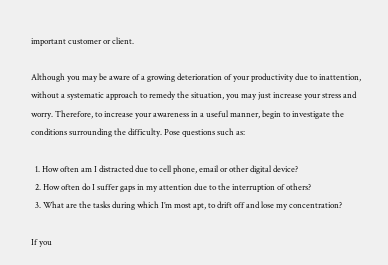important customer or client.

Although you may be aware of a growing deterioration of your productivity due to inattention, without a systematic approach to remedy the situation, you may just increase your stress and worry. Therefore, to increase your awareness in a useful manner, begin to investigate the conditions surrounding the difficulty. Pose questions such as:

  1. How often am I distracted due to cell phone, email or other digital device?
  2. How often do I suffer gaps in my attention due to the interruption of others?
  3. What are the tasks during which I’m most apt, to drift off and lose my concentration?

If you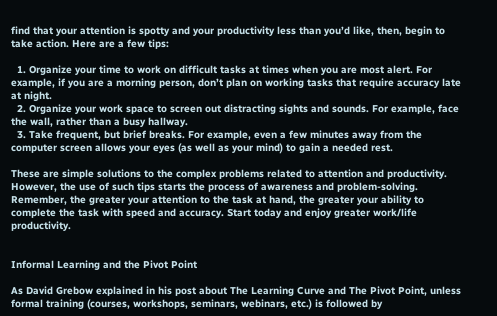find that your attention is spotty and your productivity less than you’d like, then, begin to take action. Here are a few tips:

  1. Organize your time to work on difficult tasks at times when you are most alert. For example, if you are a morning person, don’t plan on working tasks that require accuracy late at night.
  2. Organize your work space to screen out distracting sights and sounds. For example, face the wall, rather than a busy hallway.
  3. Take frequent, but brief breaks. For example, even a few minutes away from the computer screen allows your eyes (as well as your mind) to gain a needed rest.

These are simple solutions to the complex problems related to attention and productivity. However, the use of such tips starts the process of awareness and problem-solving. Remember, the greater your attention to the task at hand, the greater your ability to complete the task with speed and accuracy. Start today and enjoy greater work/life productivity.


Informal Learning and the Pivot Point

As David Grebow explained in his post about The Learning Curve and The Pivot Point, unless formal training (courses, workshops, seminars, webinars, etc.) is followed by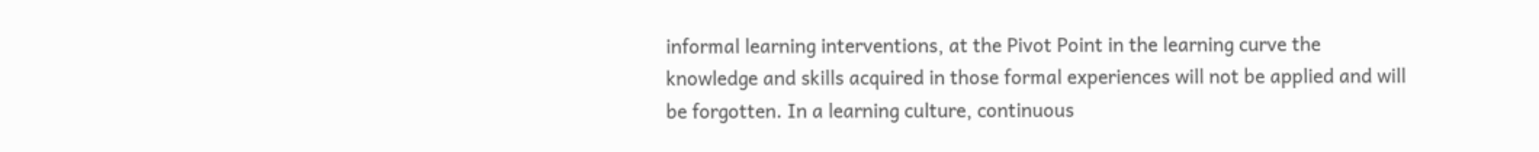informal learning interventions, at the Pivot Point in the learning curve the knowledge and skills acquired in those formal experiences will not be applied and will be forgotten. In a learning culture, continuous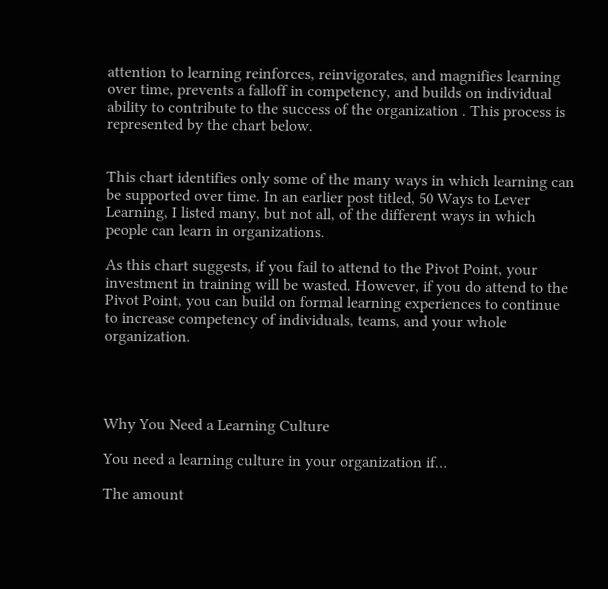attention to learning reinforces, reinvigorates, and magnifies learning over time, prevents a falloff in competency, and builds on individual ability to contribute to the success of the organization . This process is represented by the chart below.


This chart identifies only some of the many ways in which learning can be supported over time. In an earlier post titled, 50 Ways to Lever Learning, I listed many, but not all, of the different ways in which people can learn in organizations.

As this chart suggests, if you fail to attend to the Pivot Point, your investment in training will be wasted. However, if you do attend to the Pivot Point, you can build on formal learning experiences to continue to increase competency of individuals, teams, and your whole organization.




Why You Need a Learning Culture

You need a learning culture in your organization if…

The amount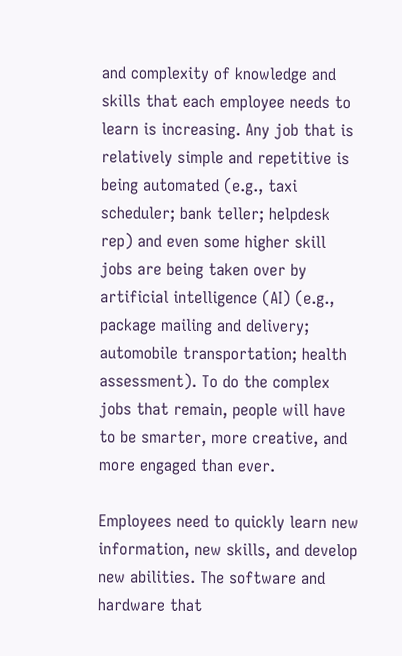and complexity of knowledge and skills that each employee needs to learn is increasing. Any job that is relatively simple and repetitive is being automated (e.g., taxi scheduler; bank teller; helpdesk rep) and even some higher skill jobs are being taken over by artificial intelligence (AI) (e.g., package mailing and delivery; automobile transportation; health assessment). To do the complex jobs that remain, people will have to be smarter, more creative, and more engaged than ever.

Employees need to quickly learn new information, new skills, and develop new abilities. The software and hardware that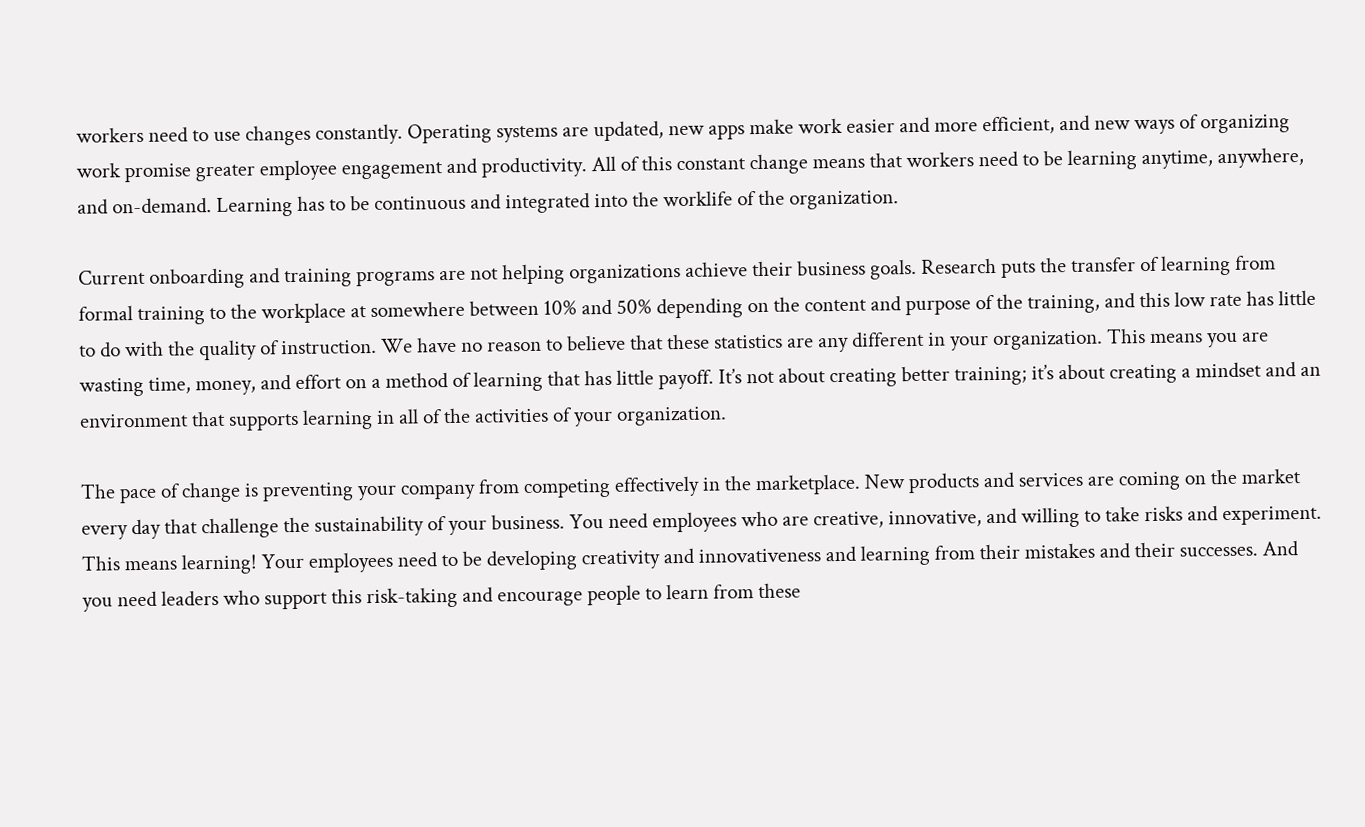workers need to use changes constantly. Operating systems are updated, new apps make work easier and more efficient, and new ways of organizing work promise greater employee engagement and productivity. All of this constant change means that workers need to be learning anytime, anywhere, and on-demand. Learning has to be continuous and integrated into the worklife of the organization.

Current onboarding and training programs are not helping organizations achieve their business goals. Research puts the transfer of learning from formal training to the workplace at somewhere between 10% and 50% depending on the content and purpose of the training, and this low rate has little to do with the quality of instruction. We have no reason to believe that these statistics are any different in your organization. This means you are wasting time, money, and effort on a method of learning that has little payoff. It’s not about creating better training; it’s about creating a mindset and an environment that supports learning in all of the activities of your organization.

The pace of change is preventing your company from competing effectively in the marketplace. New products and services are coming on the market every day that challenge the sustainability of your business. You need employees who are creative, innovative, and willing to take risks and experiment. This means learning! Your employees need to be developing creativity and innovativeness and learning from their mistakes and their successes. And you need leaders who support this risk-taking and encourage people to learn from these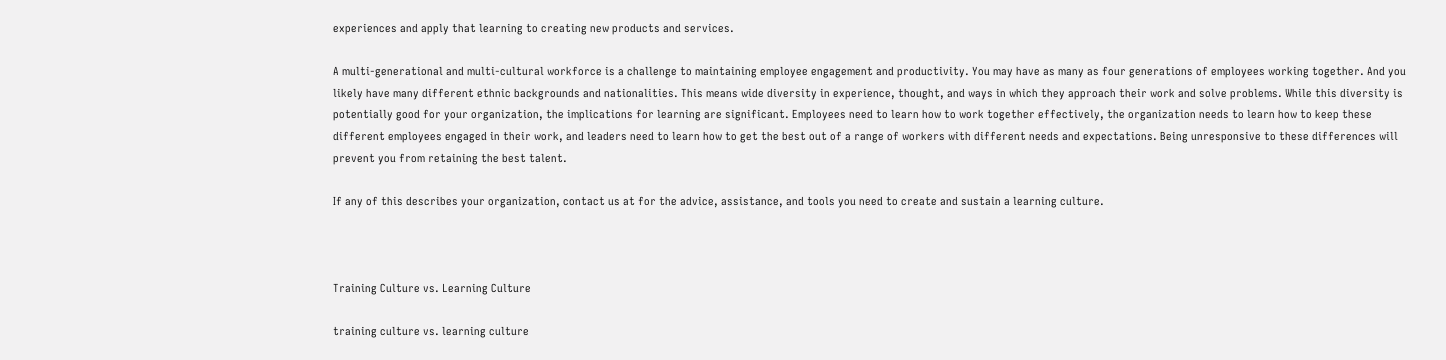experiences and apply that learning to creating new products and services.

A multi-generational and multi-cultural workforce is a challenge to maintaining employee engagement and productivity. You may have as many as four generations of employees working together. And you likely have many different ethnic backgrounds and nationalities. This means wide diversity in experience, thought, and ways in which they approach their work and solve problems. While this diversity is potentially good for your organization, the implications for learning are significant. Employees need to learn how to work together effectively, the organization needs to learn how to keep these different employees engaged in their work, and leaders need to learn how to get the best out of a range of workers with different needs and expectations. Being unresponsive to these differences will prevent you from retaining the best talent.

If any of this describes your organization, contact us at for the advice, assistance, and tools you need to create and sustain a learning culture.



Training Culture vs. Learning Culture

training culture vs. learning culture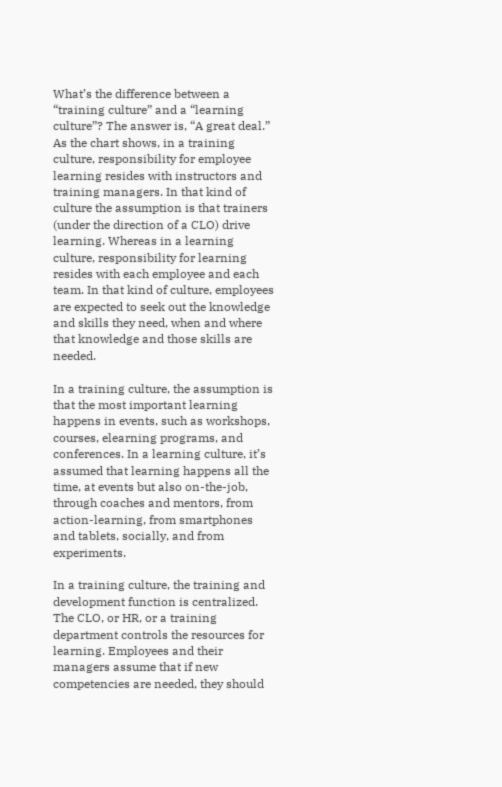What’s the difference between a “training culture” and a “learning culture”? The answer is, “A great deal.” As the chart shows, in a training culture, responsibility for employee learning resides with instructors and training managers. In that kind of culture the assumption is that trainers (under the direction of a CLO) drive learning. Whereas in a learning culture, responsibility for learning resides with each employee and each team. In that kind of culture, employees are expected to seek out the knowledge and skills they need, when and where that knowledge and those skills are needed.

In a training culture, the assumption is that the most important learning happens in events, such as workshops, courses, elearning programs, and conferences. In a learning culture, it’s assumed that learning happens all the time, at events but also on-the-job, through coaches and mentors, from action-learning, from smartphones and tablets, socially, and from experiments.

In a training culture, the training and development function is centralized. The CLO, or HR, or a training department controls the resources for learning. Employees and their managers assume that if new competencies are needed, they should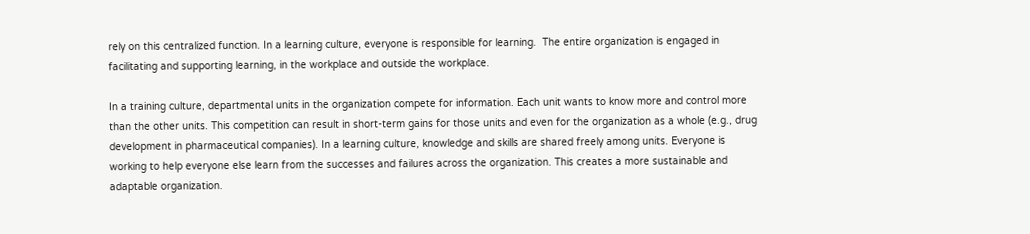rely on this centralized function. In a learning culture, everyone is responsible for learning.  The entire organization is engaged in facilitating and supporting learning, in the workplace and outside the workplace.

In a training culture, departmental units in the organization compete for information. Each unit wants to know more and control more than the other units. This competition can result in short-term gains for those units and even for the organization as a whole (e.g., drug development in pharmaceutical companies). In a learning culture, knowledge and skills are shared freely among units. Everyone is working to help everyone else learn from the successes and failures across the organization. This creates a more sustainable and adaptable organization.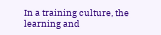In a training culture, the learning and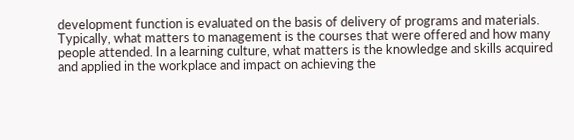development function is evaluated on the basis of delivery of programs and materials. Typically, what matters to management is the courses that were offered and how many people attended. In a learning culture, what matters is the knowledge and skills acquired and applied in the workplace and impact on achieving the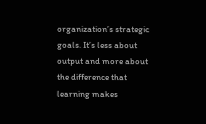organization’s strategic goals. It’s less about output and more about the difference that learning makes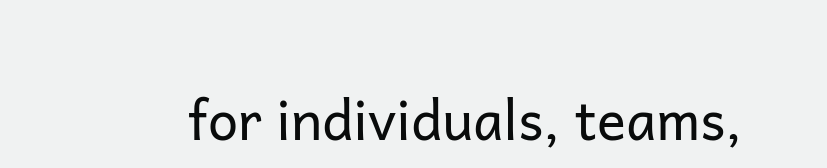for individuals, teams,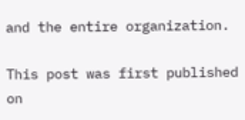and the entire organization.

This post was first published on